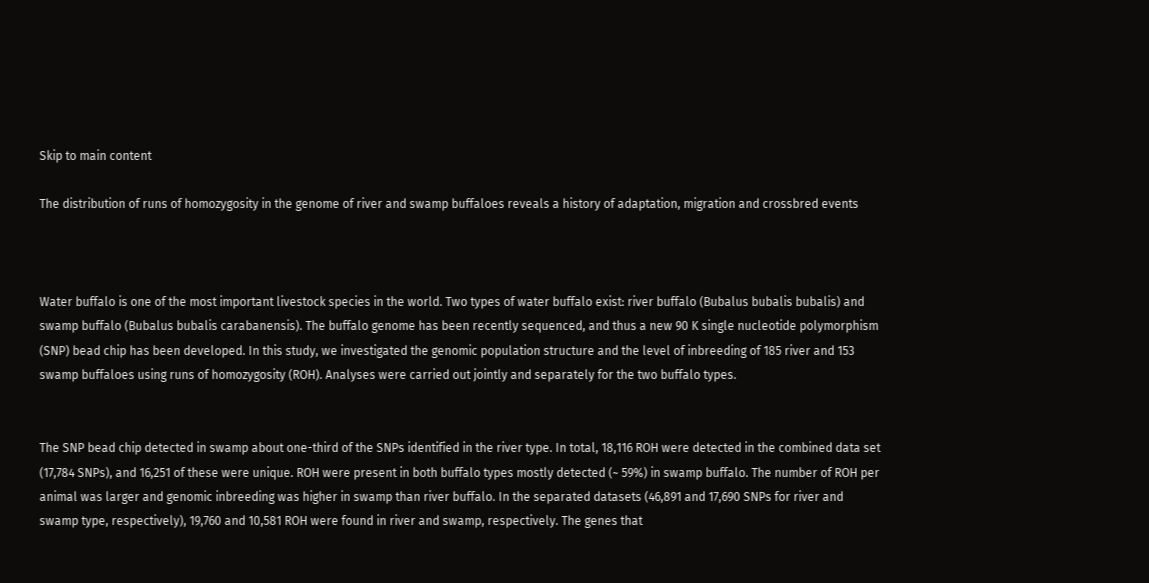Skip to main content

The distribution of runs of homozygosity in the genome of river and swamp buffaloes reveals a history of adaptation, migration and crossbred events



Water buffalo is one of the most important livestock species in the world. Two types of water buffalo exist: river buffalo (Bubalus bubalis bubalis) and swamp buffalo (Bubalus bubalis carabanensis). The buffalo genome has been recently sequenced, and thus a new 90 K single nucleotide polymorphism (SNP) bead chip has been developed. In this study, we investigated the genomic population structure and the level of inbreeding of 185 river and 153 swamp buffaloes using runs of homozygosity (ROH). Analyses were carried out jointly and separately for the two buffalo types.


The SNP bead chip detected in swamp about one-third of the SNPs identified in the river type. In total, 18,116 ROH were detected in the combined data set (17,784 SNPs), and 16,251 of these were unique. ROH were present in both buffalo types mostly detected (~ 59%) in swamp buffalo. The number of ROH per animal was larger and genomic inbreeding was higher in swamp than river buffalo. In the separated datasets (46,891 and 17,690 SNPs for river and swamp type, respectively), 19,760 and 10,581 ROH were found in river and swamp, respectively. The genes that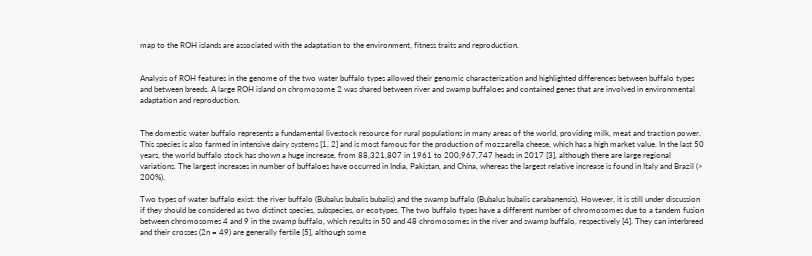map to the ROH islands are associated with the adaptation to the environment, fitness traits and reproduction.


Analysis of ROH features in the genome of the two water buffalo types allowed their genomic characterization and highlighted differences between buffalo types and between breeds. A large ROH island on chromosome 2 was shared between river and swamp buffaloes and contained genes that are involved in environmental adaptation and reproduction.


The domestic water buffalo represents a fundamental livestock resource for rural populations in many areas of the world, providing milk, meat and traction power. This species is also farmed in intensive dairy systems [1, 2] and is most famous for the production of mozzarella cheese, which has a high market value. In the last 50 years, the world buffalo stock has shown a huge increase, from 88,321,807 in 1961 to 200,967,747 heads in 2017 [3], although there are large regional variations. The largest increases in number of buffaloes have occurred in India, Pakistan, and China, whereas the largest relative increase is found in Italy and Brazil (> 200%).

Two types of water buffalo exist: the river buffalo (Bubalus bubalis bubalis) and the swamp buffalo (Bubalus bubalis carabanensis). However, it is still under discussion if they should be considered as two distinct species, subspecies, or ecotypes. The two buffalo types have a different number of chromosomes due to a tandem fusion between chromosomes 4 and 9 in the swamp buffalo, which results in 50 and 48 chromosomes in the river and swamp buffalo, respectively [4]. They can interbreed and their crosses (2n = 49) are generally fertile [5], although some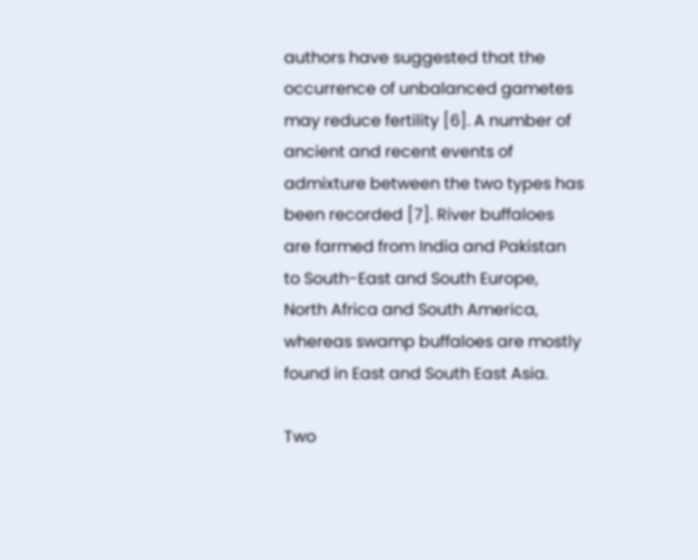authors have suggested that the occurrence of unbalanced gametes may reduce fertility [6]. A number of ancient and recent events of admixture between the two types has been recorded [7]. River buffaloes are farmed from India and Pakistan to South-East and South Europe, North Africa and South America, whereas swamp buffaloes are mostly found in East and South East Asia.

Two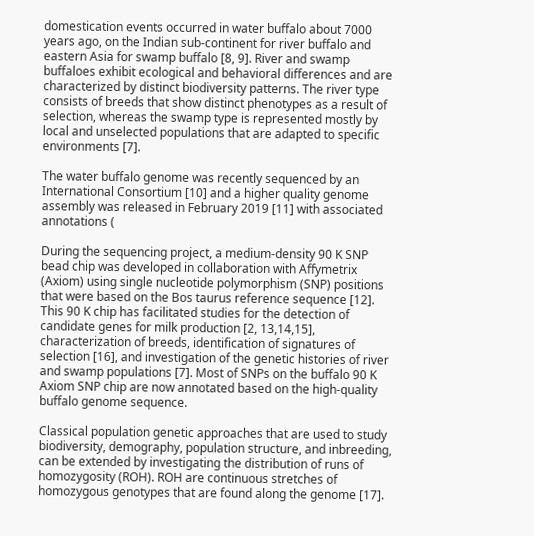domestication events occurred in water buffalo about 7000 years ago, on the Indian sub-continent for river buffalo and eastern Asia for swamp buffalo [8, 9]. River and swamp buffaloes exhibit ecological and behavioral differences and are characterized by distinct biodiversity patterns. The river type consists of breeds that show distinct phenotypes as a result of selection, whereas the swamp type is represented mostly by local and unselected populations that are adapted to specific environments [7].

The water buffalo genome was recently sequenced by an International Consortium [10] and a higher quality genome assembly was released in February 2019 [11] with associated annotations (

During the sequencing project, a medium-density 90 K SNP bead chip was developed in collaboration with Affymetrix (Axiom) using single nucleotide polymorphism (SNP) positions that were based on the Bos taurus reference sequence [12]. This 90 K chip has facilitated studies for the detection of candidate genes for milk production [2, 13,14,15], characterization of breeds, identification of signatures of selection [16], and investigation of the genetic histories of river and swamp populations [7]. Most of SNPs on the buffalo 90 K Axiom SNP chip are now annotated based on the high-quality buffalo genome sequence.

Classical population genetic approaches that are used to study biodiversity, demography, population structure, and inbreeding, can be extended by investigating the distribution of runs of homozygosity (ROH). ROH are continuous stretches of homozygous genotypes that are found along the genome [17].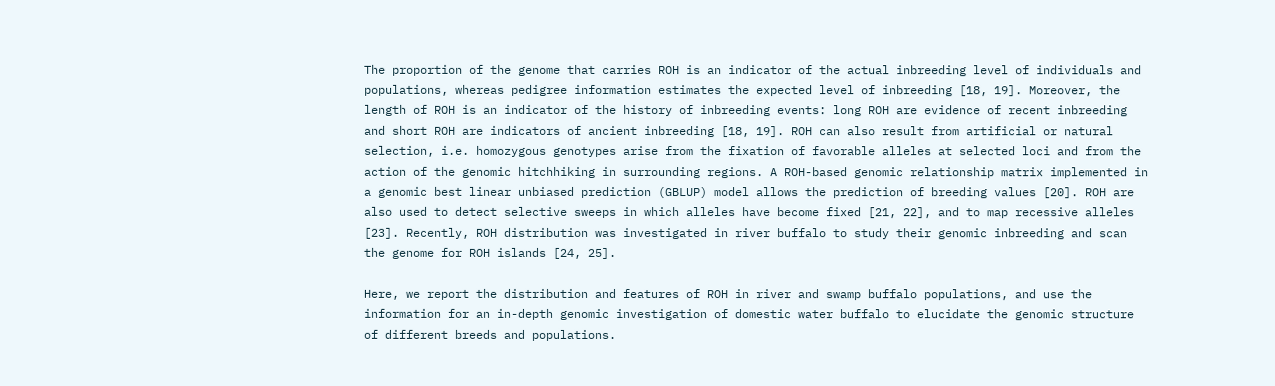The proportion of the genome that carries ROH is an indicator of the actual inbreeding level of individuals and populations, whereas pedigree information estimates the expected level of inbreeding [18, 19]. Moreover, the length of ROH is an indicator of the history of inbreeding events: long ROH are evidence of recent inbreeding and short ROH are indicators of ancient inbreeding [18, 19]. ROH can also result from artificial or natural selection, i.e. homozygous genotypes arise from the fixation of favorable alleles at selected loci and from the action of the genomic hitchhiking in surrounding regions. A ROH-based genomic relationship matrix implemented in a genomic best linear unbiased prediction (GBLUP) model allows the prediction of breeding values [20]. ROH are also used to detect selective sweeps in which alleles have become fixed [21, 22], and to map recessive alleles [23]. Recently, ROH distribution was investigated in river buffalo to study their genomic inbreeding and scan the genome for ROH islands [24, 25].

Here, we report the distribution and features of ROH in river and swamp buffalo populations, and use the information for an in-depth genomic investigation of domestic water buffalo to elucidate the genomic structure of different breeds and populations.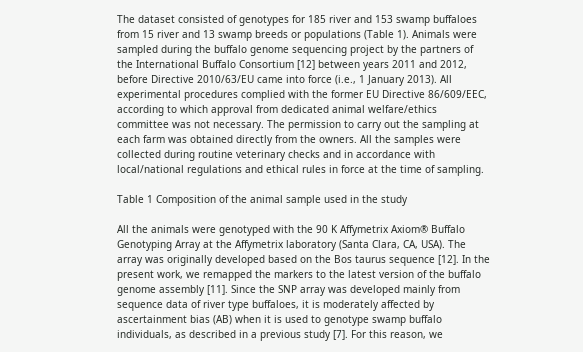The dataset consisted of genotypes for 185 river and 153 swamp buffaloes from 15 river and 13 swamp breeds or populations (Table 1). Animals were sampled during the buffalo genome sequencing project by the partners of the International Buffalo Consortium [12] between years 2011 and 2012, before Directive 2010/63/EU came into force (i.e., 1 January 2013). All experimental procedures complied with the former EU Directive 86/609/EEC, according to which approval from dedicated animal welfare/ethics committee was not necessary. The permission to carry out the sampling at each farm was obtained directly from the owners. All the samples were collected during routine veterinary checks and in accordance with local/national regulations and ethical rules in force at the time of sampling.

Table 1 Composition of the animal sample used in the study

All the animals were genotyped with the 90 K Affymetrix Axiom® Buffalo Genotyping Array at the Affymetrix laboratory (Santa Clara, CA, USA). The array was originally developed based on the Bos taurus sequence [12]. In the present work, we remapped the markers to the latest version of the buffalo genome assembly [11]. Since the SNP array was developed mainly from sequence data of river type buffaloes, it is moderately affected by ascertainment bias (AB) when it is used to genotype swamp buffalo individuals, as described in a previous study [7]. For this reason, we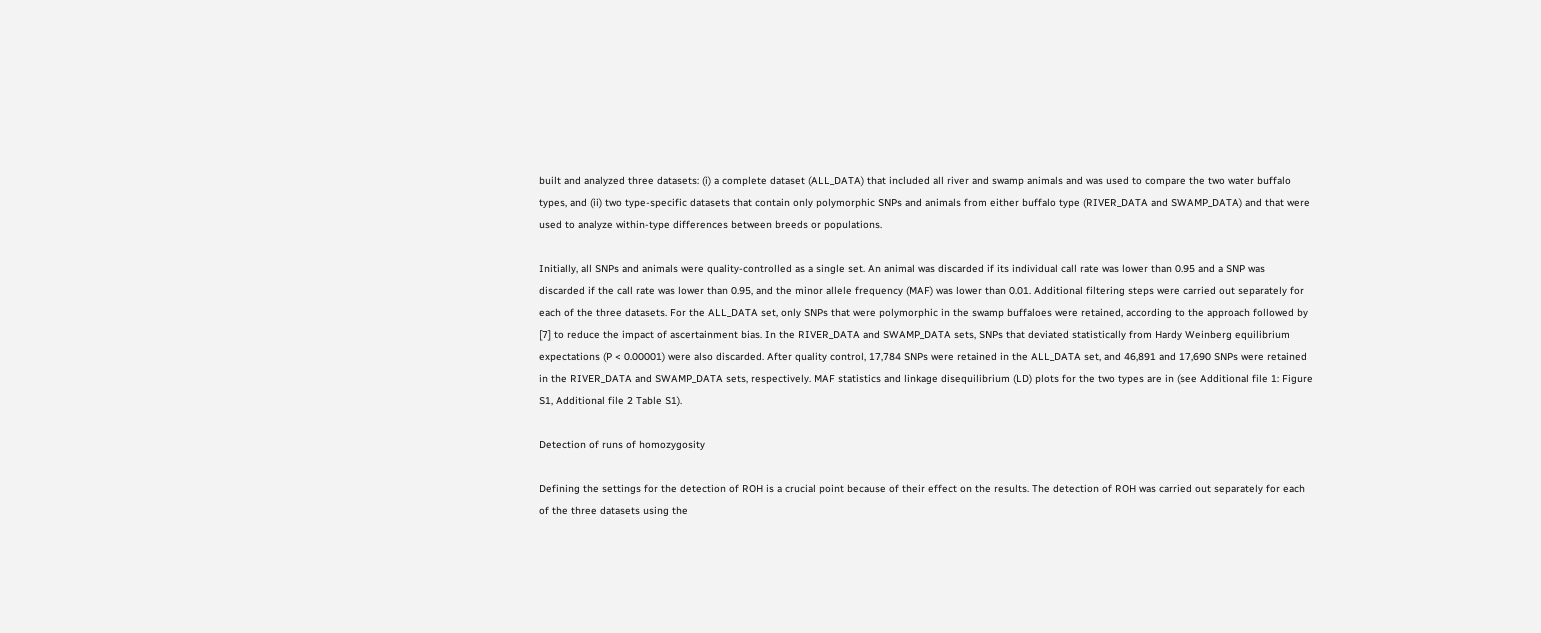built and analyzed three datasets: (i) a complete dataset (ALL_DATA) that included all river and swamp animals and was used to compare the two water buffalo types, and (ii) two type-specific datasets that contain only polymorphic SNPs and animals from either buffalo type (RIVER_DATA and SWAMP_DATA) and that were used to analyze within-type differences between breeds or populations.

Initially, all SNPs and animals were quality-controlled as a single set. An animal was discarded if its individual call rate was lower than 0.95 and a SNP was discarded if the call rate was lower than 0.95, and the minor allele frequency (MAF) was lower than 0.01. Additional filtering steps were carried out separately for each of the three datasets. For the ALL_DATA set, only SNPs that were polymorphic in the swamp buffaloes were retained, according to the approach followed by [7] to reduce the impact of ascertainment bias. In the RIVER_DATA and SWAMP_DATA sets, SNPs that deviated statistically from Hardy Weinberg equilibrium expectations (P < 0.00001) were also discarded. After quality control, 17,784 SNPs were retained in the ALL_DATA set, and 46,891 and 17,690 SNPs were retained in the RIVER_DATA and SWAMP_DATA sets, respectively. MAF statistics and linkage disequilibrium (LD) plots for the two types are in (see Additional file 1: Figure S1, Additional file 2 Table S1).

Detection of runs of homozygosity

Defining the settings for the detection of ROH is a crucial point because of their effect on the results. The detection of ROH was carried out separately for each of the three datasets using the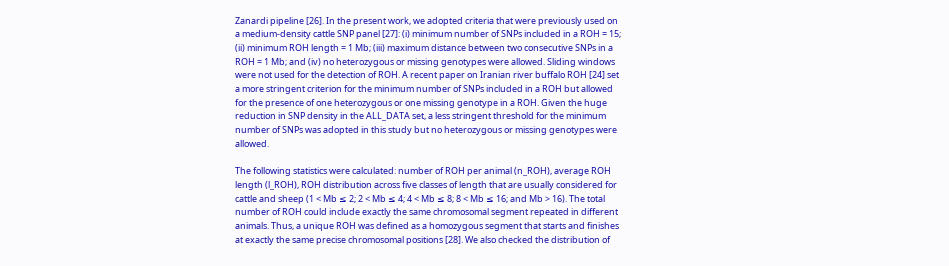Zanardi pipeline [26]. In the present work, we adopted criteria that were previously used on a medium-density cattle SNP panel [27]: (i) minimum number of SNPs included in a ROH = 15; (ii) minimum ROH length = 1 Mb; (iii) maximum distance between two consecutive SNPs in a ROH = 1 Mb; and (iv) no heterozygous or missing genotypes were allowed. Sliding windows were not used for the detection of ROH. A recent paper on Iranian river buffalo ROH [24] set a more stringent criterion for the minimum number of SNPs included in a ROH but allowed for the presence of one heterozygous or one missing genotype in a ROH. Given the huge reduction in SNP density in the ALL_DATA set, a less stringent threshold for the minimum number of SNPs was adopted in this study but no heterozygous or missing genotypes were allowed.

The following statistics were calculated: number of ROH per animal (n_ROH), average ROH length (l_ROH), ROH distribution across five classes of length that are usually considered for cattle and sheep (1 < Mb ≤ 2; 2 < Mb ≤ 4; 4 < Mb ≤ 8; 8 < Mb ≤ 16; and Mb > 16). The total number of ROH could include exactly the same chromosomal segment repeated in different animals. Thus, a unique ROH was defined as a homozygous segment that starts and finishes at exactly the same precise chromosomal positions [28]. We also checked the distribution of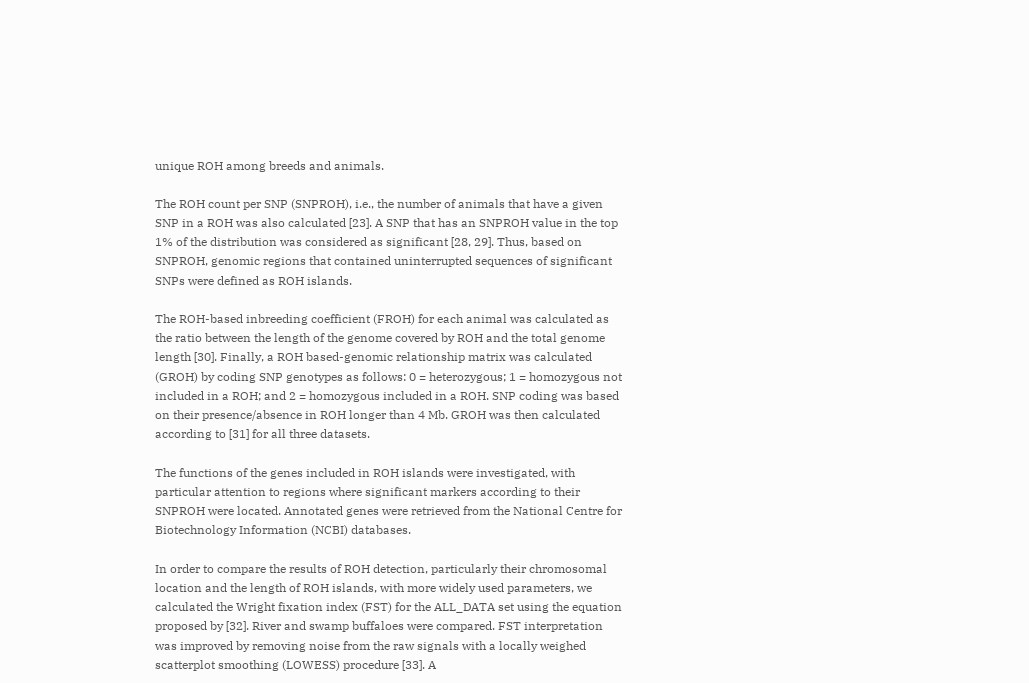unique ROH among breeds and animals.

The ROH count per SNP (SNPROH), i.e., the number of animals that have a given SNP in a ROH was also calculated [23]. A SNP that has an SNPROH value in the top 1% of the distribution was considered as significant [28, 29]. Thus, based on SNPROH, genomic regions that contained uninterrupted sequences of significant SNPs were defined as ROH islands.

The ROH-based inbreeding coefficient (FROH) for each animal was calculated as the ratio between the length of the genome covered by ROH and the total genome length [30]. Finally, a ROH based-genomic relationship matrix was calculated (GROH) by coding SNP genotypes as follows: 0 = heterozygous; 1 = homozygous not included in a ROH; and 2 = homozygous included in a ROH. SNP coding was based on their presence/absence in ROH longer than 4 Mb. GROH was then calculated according to [31] for all three datasets.

The functions of the genes included in ROH islands were investigated, with particular attention to regions where significant markers according to their SNPROH were located. Annotated genes were retrieved from the National Centre for Biotechnology Information (NCBI) databases.

In order to compare the results of ROH detection, particularly their chromosomal location and the length of ROH islands, with more widely used parameters, we calculated the Wright fixation index (FST) for the ALL_DATA set using the equation proposed by [32]. River and swamp buffaloes were compared. FST interpretation was improved by removing noise from the raw signals with a locally weighed scatterplot smoothing (LOWESS) procedure [33]. A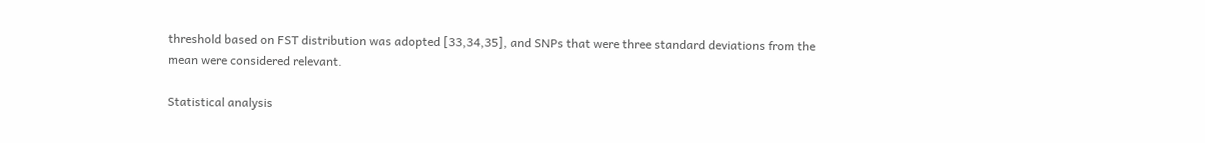threshold based on FST distribution was adopted [33,34,35], and SNPs that were three standard deviations from the mean were considered relevant.

Statistical analysis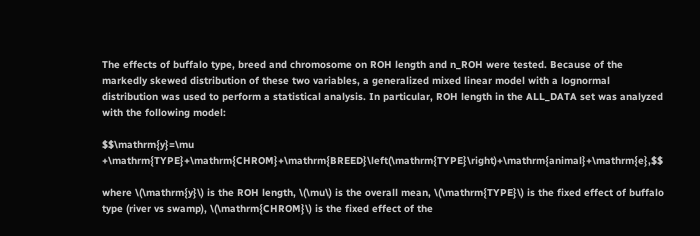The effects of buffalo type, breed and chromosome on ROH length and n_ROH were tested. Because of the markedly skewed distribution of these two variables, a generalized mixed linear model with a lognormal distribution was used to perform a statistical analysis. In particular, ROH length in the ALL_DATA set was analyzed with the following model:

$$\mathrm{y}=\mu +\mathrm{TYPE}+\mathrm{CHROM}+\mathrm{BREED}\left(\mathrm{TYPE}\right)+\mathrm{animal}+\mathrm{e},$$

where \(\mathrm{y}\) is the ROH length, \(\mu\) is the overall mean, \(\mathrm{TYPE}\) is the fixed effect of buffalo type (river vs swamp), \(\mathrm{CHROM}\) is the fixed effect of the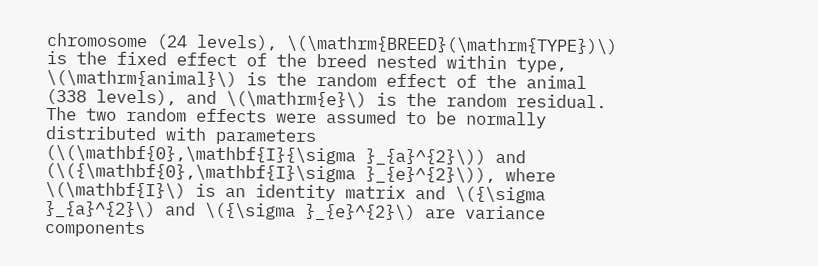chromosome (24 levels), \(\mathrm{BREED}(\mathrm{TYPE})\) is the fixed effect of the breed nested within type, \(\mathrm{animal}\) is the random effect of the animal (338 levels), and \(\mathrm{e}\) is the random residual. The two random effects were assumed to be normally distributed with parameters (\(\mathbf{0},\mathbf{I}{\sigma }_{a}^{2}\)) and (\({\mathbf{0},\mathbf{I}\sigma }_{e}^{2}\)), where \(\mathbf{I}\) is an identity matrix and \({\sigma }_{a}^{2}\) and \({\sigma }_{e}^{2}\) are variance components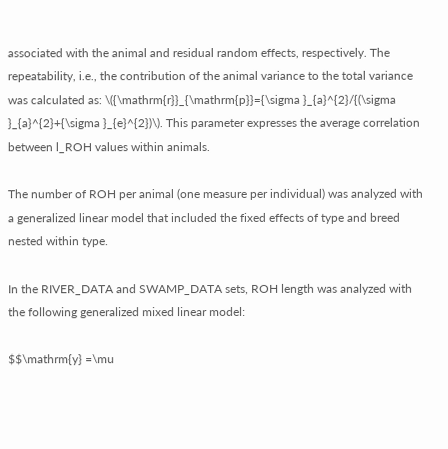associated with the animal and residual random effects, respectively. The repeatability, i.e., the contribution of the animal variance to the total variance was calculated as: \({\mathrm{r}}_{\mathrm{p}}={\sigma }_{a}^{2}/{(\sigma }_{a}^{2}+{\sigma }_{e}^{2})\). This parameter expresses the average correlation between l_ROH values within animals.

The number of ROH per animal (one measure per individual) was analyzed with a generalized linear model that included the fixed effects of type and breed nested within type.

In the RIVER_DATA and SWAMP_DATA sets, ROH length was analyzed with the following generalized mixed linear model:

$$\mathrm{y} =\mu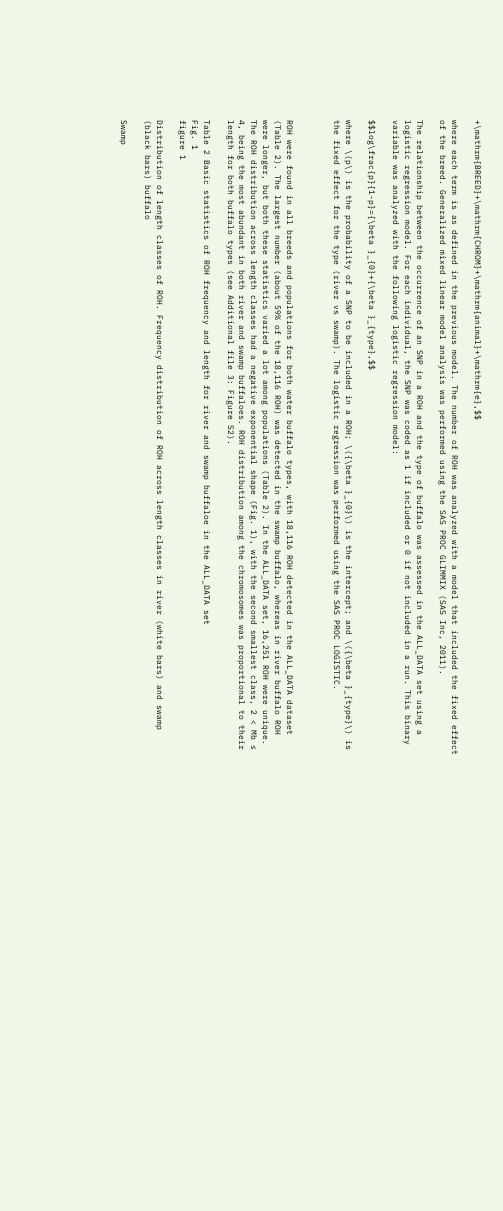+\mathrm{BREED}+\mathrm{CHROM}+\mathrm{animal}+\mathrm{e},$$

where each term is as defined in the previous model. The number of ROH was analyzed with a model that included the fixed effect of the breed. Generalized mixed linear model analysis was performed using the SAS PROC GLIMMIX (SAS Inc, 2011).

The relationship between the occurrence of an SNP in a ROH and the type of buffalo was assessed in the ALL_DATA set using a logistic regression model. For each individual, the SNP was coded as 1 if included or 0 if not included in a run. This binary variable was analyzed with the following logistic regression model:

$$log\frac{p}{1-p}={\beta }_{0}+{\beta }_{type},$$

where \(p\) is the probability of a SNP to be included in a ROH; \({\beta }_{0}\) is the intercept; and \({\beta }_{type}\) is the fixed effect for the type (river vs swamp). The logistic regression was performed using the SAS PROC LOGISTIC.



ROH were found in all breeds and populations for both water buffalo types, with 18,116 ROH detected in the ALL_DATA dataset (Table 2). The largest number (about 59% of the 18,116 ROH) was detected in the swamp buffalo, whereas in river buffalo ROH were longer, but both these statistics varied a lot among populations (Table 2). In the ALL_DATA set, 16,251 ROH were unique. The ROH distribution across length classes had a negative exponential shape (Fig. 1), with the second smallest class, 2 < Mb ≤ 4, being the most abundant in both river and swamp buffaloes. ROH distribution among the chromosomes was proportional to their length for both buffalo types (see Additional file 3: Figure S2).

Table 2 Basic statistics of ROH frequency and length for river and swamp buffaloe in the ALL_DATA set
Fig. 1
figure 1

Distribution of length classes of ROH. Frequency distribution of ROH across length classes in river (white bars) and swamp (black bars) buffalo

Swamp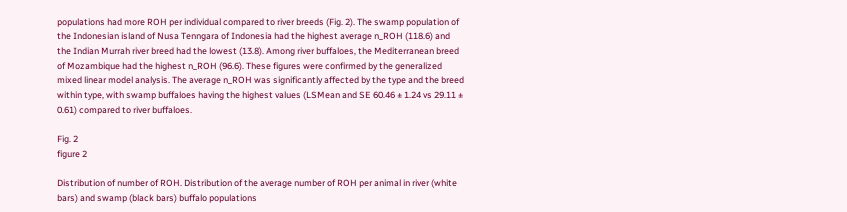populations had more ROH per individual compared to river breeds (Fig. 2). The swamp population of the Indonesian island of Nusa Tenngara of Indonesia had the highest average n_ROH (118.6) and the Indian Murrah river breed had the lowest (13.8). Among river buffaloes, the Mediterranean breed of Mozambique had the highest n_ROH (96.6). These figures were confirmed by the generalized mixed linear model analysis. The average n_ROH was significantly affected by the type and the breed within type, with swamp buffaloes having the highest values (LSMean and SE 60.46 ± 1.24 vs 29.11 ± 0.61) compared to river buffaloes.

Fig. 2
figure 2

Distribution of number of ROH. Distribution of the average number of ROH per animal in river (white bars) and swamp (black bars) buffalo populations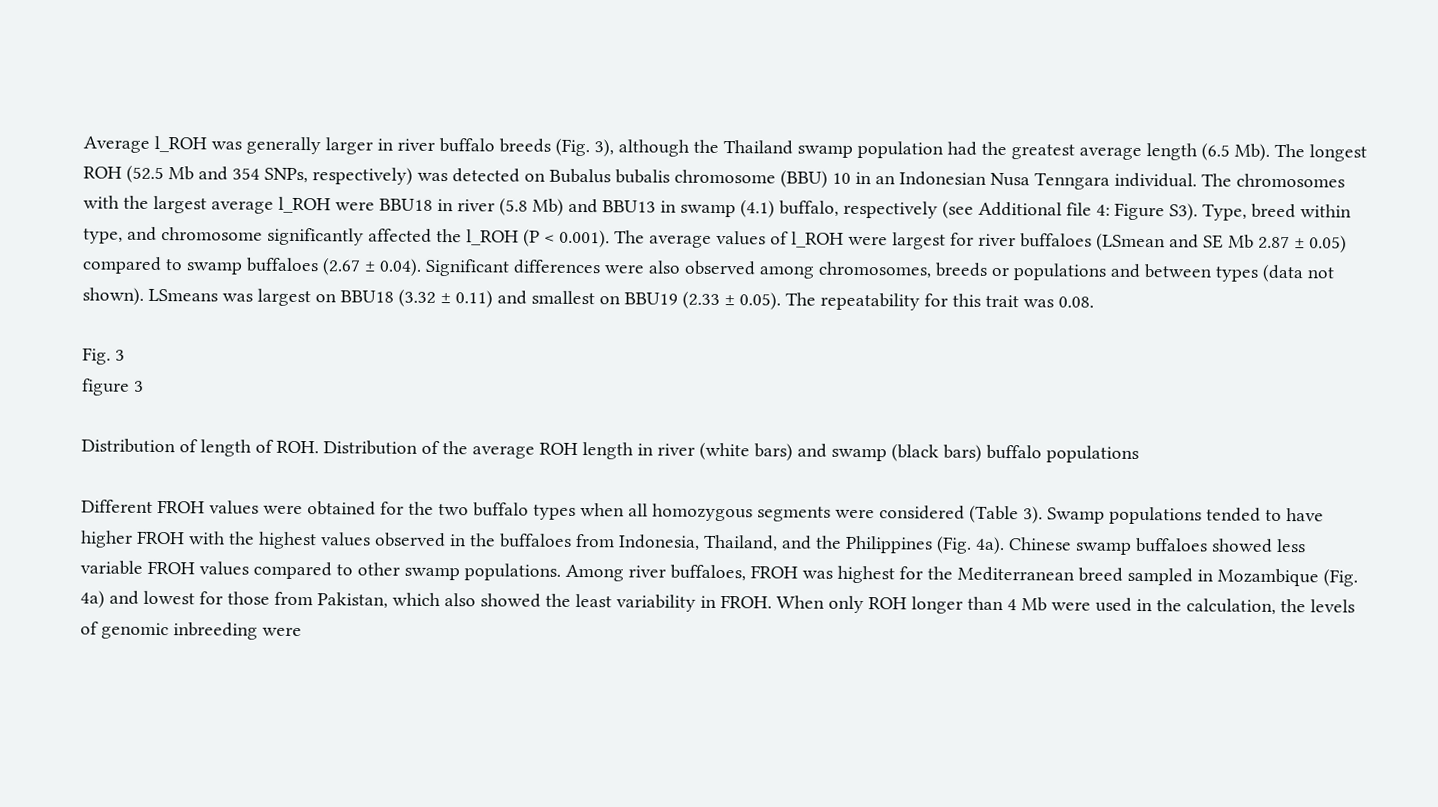Average l_ROH was generally larger in river buffalo breeds (Fig. 3), although the Thailand swamp population had the greatest average length (6.5 Mb). The longest ROH (52.5 Mb and 354 SNPs, respectively) was detected on Bubalus bubalis chromosome (BBU) 10 in an Indonesian Nusa Tenngara individual. The chromosomes with the largest average l_ROH were BBU18 in river (5.8 Mb) and BBU13 in swamp (4.1) buffalo, respectively (see Additional file 4: Figure S3). Type, breed within type, and chromosome significantly affected the l_ROH (P < 0.001). The average values of l_ROH were largest for river buffaloes (LSmean and SE Mb 2.87 ± 0.05) compared to swamp buffaloes (2.67 ± 0.04). Significant differences were also observed among chromosomes, breeds or populations and between types (data not shown). LSmeans was largest on BBU18 (3.32 ± 0.11) and smallest on BBU19 (2.33 ± 0.05). The repeatability for this trait was 0.08.

Fig. 3
figure 3

Distribution of length of ROH. Distribution of the average ROH length in river (white bars) and swamp (black bars) buffalo populations

Different FROH values were obtained for the two buffalo types when all homozygous segments were considered (Table 3). Swamp populations tended to have higher FROH with the highest values observed in the buffaloes from Indonesia, Thailand, and the Philippines (Fig. 4a). Chinese swamp buffaloes showed less variable FROH values compared to other swamp populations. Among river buffaloes, FROH was highest for the Mediterranean breed sampled in Mozambique (Fig. 4a) and lowest for those from Pakistan, which also showed the least variability in FROH. When only ROH longer than 4 Mb were used in the calculation, the levels of genomic inbreeding were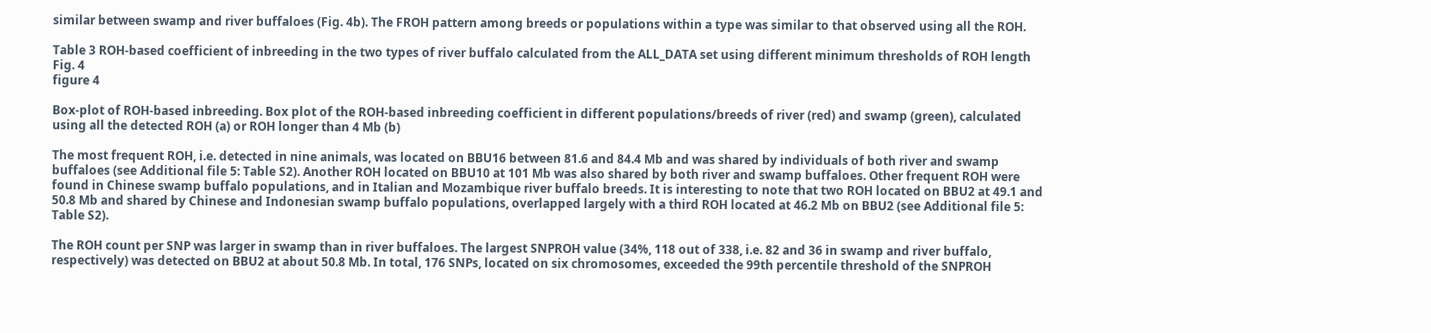similar between swamp and river buffaloes (Fig. 4b). The FROH pattern among breeds or populations within a type was similar to that observed using all the ROH.

Table 3 ROH-based coefficient of inbreeding in the two types of river buffalo calculated from the ALL_DATA set using different minimum thresholds of ROH length
Fig. 4
figure 4

Box-plot of ROH-based inbreeding. Box plot of the ROH-based inbreeding coefficient in different populations/breeds of river (red) and swamp (green), calculated using all the detected ROH (a) or ROH longer than 4 Mb (b)

The most frequent ROH, i.e. detected in nine animals, was located on BBU16 between 81.6 and 84.4 Mb and was shared by individuals of both river and swamp buffaloes (see Additional file 5: Table S2). Another ROH located on BBU10 at 101 Mb was also shared by both river and swamp buffaloes. Other frequent ROH were found in Chinese swamp buffalo populations, and in Italian and Mozambique river buffalo breeds. It is interesting to note that two ROH located on BBU2 at 49.1 and 50.8 Mb and shared by Chinese and Indonesian swamp buffalo populations, overlapped largely with a third ROH located at 46.2 Mb on BBU2 (see Additional file 5: Table S2).

The ROH count per SNP was larger in swamp than in river buffaloes. The largest SNPROH value (34%, 118 out of 338, i.e. 82 and 36 in swamp and river buffalo, respectively) was detected on BBU2 at about 50.8 Mb. In total, 176 SNPs, located on six chromosomes, exceeded the 99th percentile threshold of the SNPROH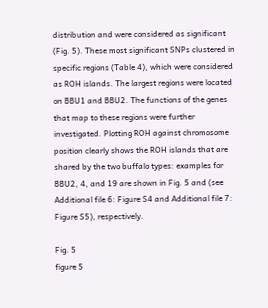distribution and were considered as significant (Fig. 5). These most significant SNPs clustered in specific regions (Table 4), which were considered as ROH islands. The largest regions were located on BBU1 and BBU2. The functions of the genes that map to these regions were further investigated. Plotting ROH against chromosome position clearly shows the ROH islands that are shared by the two buffalo types: examples for BBU2, 4, and 19 are shown in Fig. 5 and (see Additional file 6: Figure S4 and Additional file 7: Figure S5), respectively.

Fig. 5
figure 5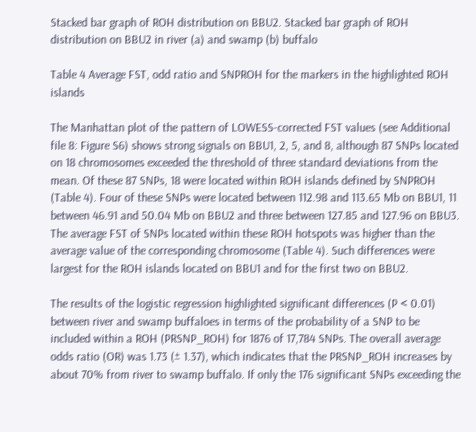Stacked bar graph of ROH distribution on BBU2. Stacked bar graph of ROH distribution on BBU2 in river (a) and swamp (b) buffalo

Table 4 Average FST, odd ratio and SNPROH for the markers in the highlighted ROH islands

The Manhattan plot of the pattern of LOWESS-corrected FST values (see Additional file 8: Figure S6) shows strong signals on BBU1, 2, 5, and 8, although 87 SNPs located on 18 chromosomes exceeded the threshold of three standard deviations from the mean. Of these 87 SNPs, 18 were located within ROH islands defined by SNPROH (Table 4). Four of these SNPs were located between 112.98 and 113.65 Mb on BBU1, 11 between 46.91 and 50.04 Mb on BBU2 and three between 127.85 and 127.96 on BBU3. The average FST of SNPs located within these ROH hotspots was higher than the average value of the corresponding chromosome (Table 4). Such differences were largest for the ROH islands located on BBU1 and for the first two on BBU2.

The results of the logistic regression highlighted significant differences (P < 0.01) between river and swamp buffaloes in terms of the probability of a SNP to be included within a ROH (PRSNP_ROH) for 1876 of 17,784 SNPs. The overall average odds ratio (OR) was 1.73 (± 1.37), which indicates that the PRSNP_ROH increases by about 70% from river to swamp buffalo. If only the 176 significant SNPs exceeding the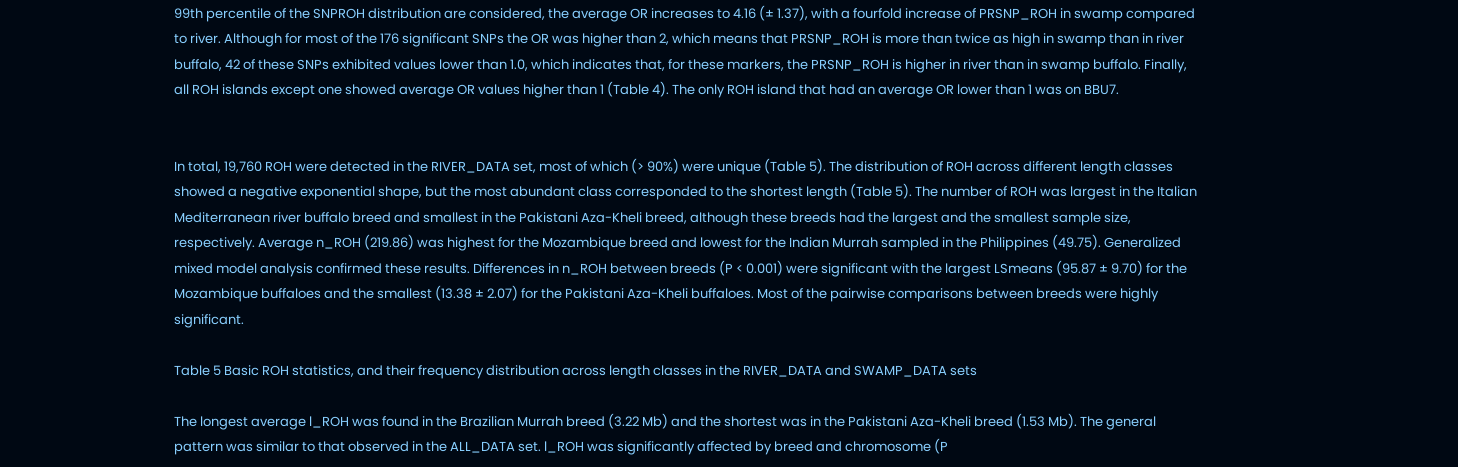99th percentile of the SNPROH distribution are considered, the average OR increases to 4.16 (± 1.37), with a fourfold increase of PRSNP_ROH in swamp compared to river. Although for most of the 176 significant SNPs the OR was higher than 2, which means that PRSNP_ROH is more than twice as high in swamp than in river buffalo, 42 of these SNPs exhibited values lower than 1.0, which indicates that, for these markers, the PRSNP_ROH is higher in river than in swamp buffalo. Finally, all ROH islands except one showed average OR values higher than 1 (Table 4). The only ROH island that had an average OR lower than 1 was on BBU7.


In total, 19,760 ROH were detected in the RIVER_DATA set, most of which (> 90%) were unique (Table 5). The distribution of ROH across different length classes showed a negative exponential shape, but the most abundant class corresponded to the shortest length (Table 5). The number of ROH was largest in the Italian Mediterranean river buffalo breed and smallest in the Pakistani Aza-Kheli breed, although these breeds had the largest and the smallest sample size, respectively. Average n_ROH (219.86) was highest for the Mozambique breed and lowest for the Indian Murrah sampled in the Philippines (49.75). Generalized mixed model analysis confirmed these results. Differences in n_ROH between breeds (P < 0.001) were significant with the largest LSmeans (95.87 ± 9.70) for the Mozambique buffaloes and the smallest (13.38 ± 2.07) for the Pakistani Aza-Kheli buffaloes. Most of the pairwise comparisons between breeds were highly significant.

Table 5 Basic ROH statistics, and their frequency distribution across length classes in the RIVER_DATA and SWAMP_DATA sets

The longest average l_ROH was found in the Brazilian Murrah breed (3.22 Mb) and the shortest was in the Pakistani Aza-Kheli breed (1.53 Mb). The general pattern was similar to that observed in the ALL_DATA set. l_ROH was significantly affected by breed and chromosome (P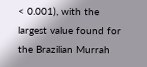< 0.001), with the largest value found for the Brazilian Murrah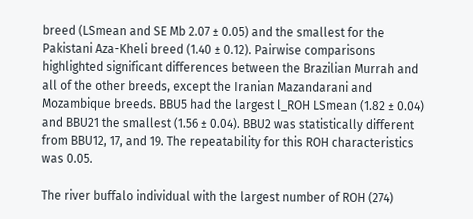breed (LSmean and SE Mb 2.07 ± 0.05) and the smallest for the Pakistani Aza-Kheli breed (1.40 ± 0.12). Pairwise comparisons highlighted significant differences between the Brazilian Murrah and all of the other breeds, except the Iranian Mazandarani and Mozambique breeds. BBU5 had the largest l_ROH LSmean (1.82 ± 0.04) and BBU21 the smallest (1.56 ± 0.04). BBU2 was statistically different from BBU12, 17, and 19. The repeatability for this ROH characteristics was 0.05.

The river buffalo individual with the largest number of ROH (274)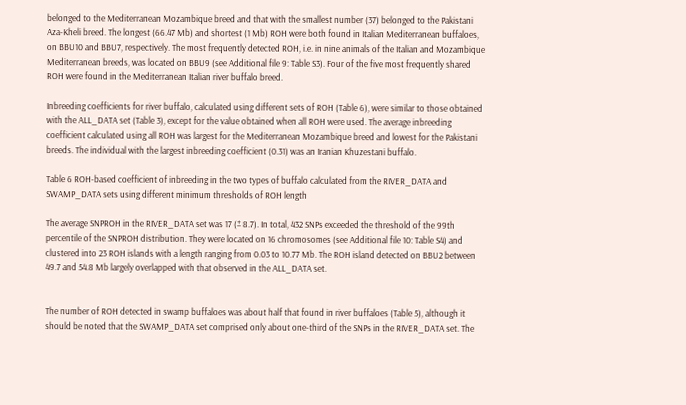belonged to the Mediterranean Mozambique breed and that with the smallest number (37) belonged to the Pakistani Aza-Kheli breed. The longest (66.47 Mb) and shortest (1 Mb) ROH were both found in Italian Mediterranean buffaloes, on BBU10 and BBU7, respectively. The most frequently detected ROH, i.e. in nine animals of the Italian and Mozambique Mediterranean breeds, was located on BBU9 (see Additional file 9: Table S3). Four of the five most frequently shared ROH were found in the Mediterranean Italian river buffalo breed.

Inbreeding coefficients for river buffalo, calculated using different sets of ROH (Table 6), were similar to those obtained with the ALL_DATA set (Table 3), except for the value obtained when all ROH were used. The average inbreeding coefficient calculated using all ROH was largest for the Mediterranean Mozambique breed and lowest for the Pakistani breeds. The individual with the largest inbreeding coefficient (0.31) was an Iranian Khuzestani buffalo.

Table 6 ROH-based coefficient of inbreeding in the two types of buffalo calculated from the RIVER_DATA and SWAMP_DATA sets using different minimum thresholds of ROH length

The average SNPROH in the RIVER_DATA set was 17 (± 8.7). In total, 432 SNPs exceeded the threshold of the 99th percentile of the SNPROH distribution. They were located on 16 chromosomes (see Additional file 10: Table S4) and clustered into 23 ROH islands with a length ranging from 0.03 to 10.77 Mb. The ROH island detected on BBU2 between 49.7 and 54.8 Mb largely overlapped with that observed in the ALL_DATA set.


The number of ROH detected in swamp buffaloes was about half that found in river buffaloes (Table 5), although it should be noted that the SWAMP_DATA set comprised only about one-third of the SNPs in the RIVER_DATA set. The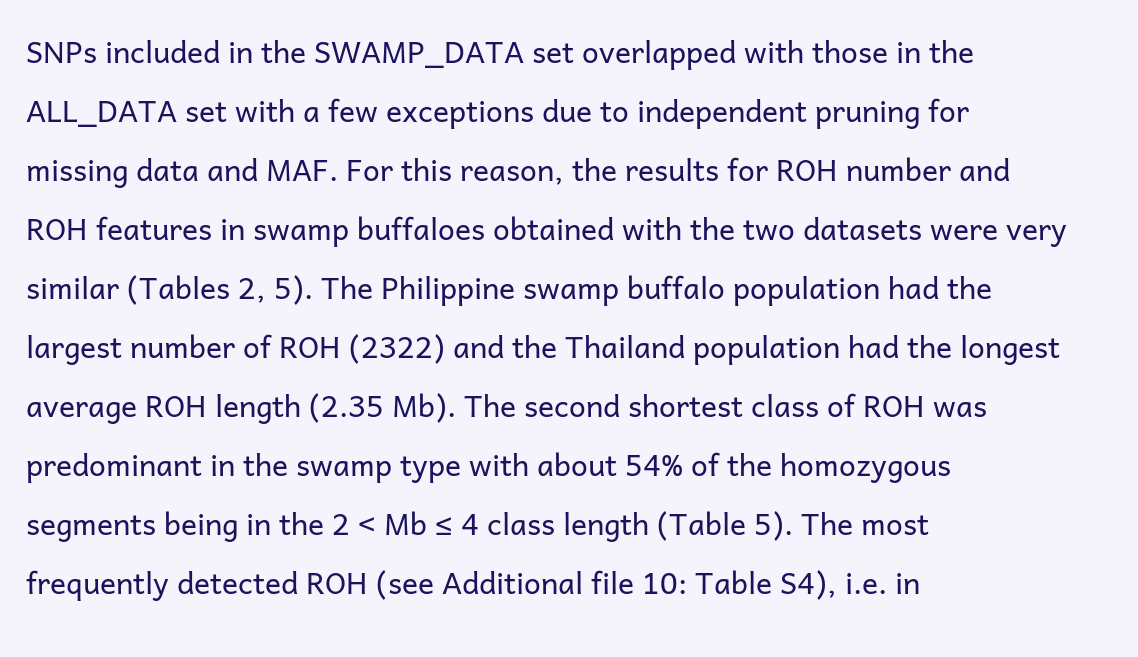SNPs included in the SWAMP_DATA set overlapped with those in the ALL_DATA set with a few exceptions due to independent pruning for missing data and MAF. For this reason, the results for ROH number and ROH features in swamp buffaloes obtained with the two datasets were very similar (Tables 2, 5). The Philippine swamp buffalo population had the largest number of ROH (2322) and the Thailand population had the longest average ROH length (2.35 Mb). The second shortest class of ROH was predominant in the swamp type with about 54% of the homozygous segments being in the 2 < Mb ≤ 4 class length (Table 5). The most frequently detected ROH (see Additional file 10: Table S4), i.e. in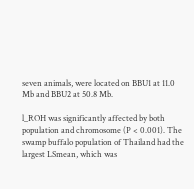seven animals, were located on BBU1 at 11.0 Mb and BBU2 at 50.8 Mb.

l_ROH was significantly affected by both population and chromosome (P < 0.001). The swamp buffalo population of Thailand had the largest LSmean, which was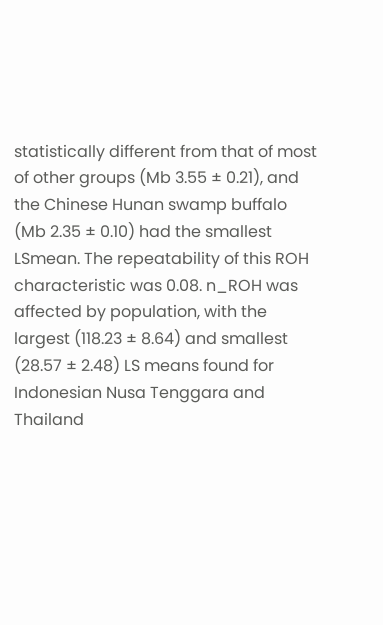statistically different from that of most of other groups (Mb 3.55 ± 0.21), and the Chinese Hunan swamp buffalo (Mb 2.35 ± 0.10) had the smallest LSmean. The repeatability of this ROH characteristic was 0.08. n_ROH was affected by population, with the largest (118.23 ± 8.64) and smallest (28.57 ± 2.48) LS means found for Indonesian Nusa Tenggara and Thailand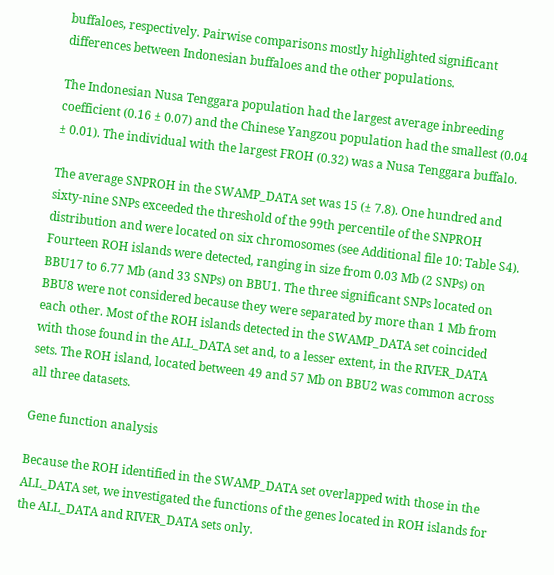buffaloes, respectively. Pairwise comparisons mostly highlighted significant differences between Indonesian buffaloes and the other populations.

The Indonesian Nusa Tenggara population had the largest average inbreeding coefficient (0.16 ± 0.07) and the Chinese Yangzou population had the smallest (0.04 ± 0.01). The individual with the largest FROH (0.32) was a Nusa Tenggara buffalo.

The average SNPROH in the SWAMP_DATA set was 15 (± 7.8). One hundred and sixty-nine SNPs exceeded the threshold of the 99th percentile of the SNPROH distribution and were located on six chromosomes (see Additional file 10: Table S4). Fourteen ROH islands were detected, ranging in size from 0.03 Mb (2 SNPs) on BBU17 to 6.77 Mb (and 33 SNPs) on BBU1. The three significant SNPs located on BBU8 were not considered because they were separated by more than 1 Mb from each other. Most of the ROH islands detected in the SWAMP_DATA set coincided with those found in the ALL_DATA set and, to a lesser extent, in the RIVER_DATA sets. The ROH island, located between 49 and 57 Mb on BBU2 was common across all three datasets.

Gene function analysis

Because the ROH identified in the SWAMP_DATA set overlapped with those in the ALL_DATA set, we investigated the functions of the genes located in ROH islands for the ALL_DATA and RIVER_DATA sets only.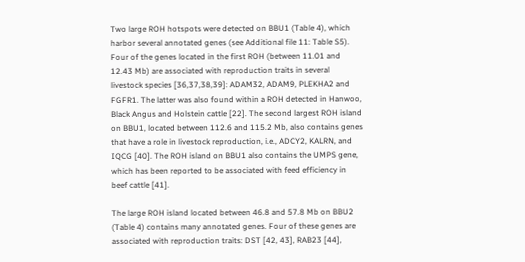Two large ROH hotspots were detected on BBU1 (Table 4), which harbor several annotated genes (see Additional file 11: Table S5). Four of the genes located in the first ROH (between 11.01 and 12.43 Mb) are associated with reproduction traits in several livestock species [36,37,38,39]: ADAM32, ADAM9, PLEKHA2 and FGFR1. The latter was also found within a ROH detected in Hanwoo, Black Angus and Holstein cattle [22]. The second largest ROH island on BBU1, located between 112.6 and 115.2 Mb, also contains genes that have a role in livestock reproduction, i.e., ADCY2, KALRN, and IQCG [40]. The ROH island on BBU1 also contains the UMPS gene, which has been reported to be associated with feed efficiency in beef cattle [41].

The large ROH island located between 46.8 and 57.8 Mb on BBU2 (Table 4) contains many annotated genes. Four of these genes are associated with reproduction traits: DST [42, 43], RAB23 [44],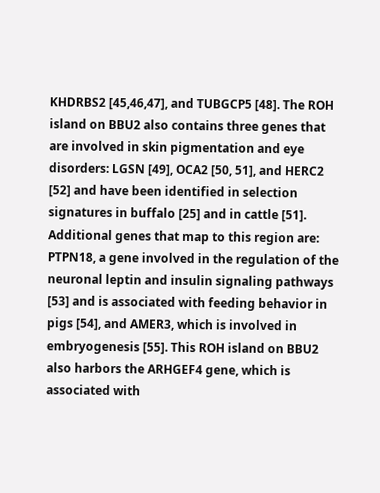KHDRBS2 [45,46,47], and TUBGCP5 [48]. The ROH island on BBU2 also contains three genes that are involved in skin pigmentation and eye disorders: LGSN [49], OCA2 [50, 51], and HERC2 [52] and have been identified in selection signatures in buffalo [25] and in cattle [51]. Additional genes that map to this region are: PTPN18, a gene involved in the regulation of the neuronal leptin and insulin signaling pathways [53] and is associated with feeding behavior in pigs [54], and AMER3, which is involved in embryogenesis [55]. This ROH island on BBU2 also harbors the ARHGEF4 gene, which is associated with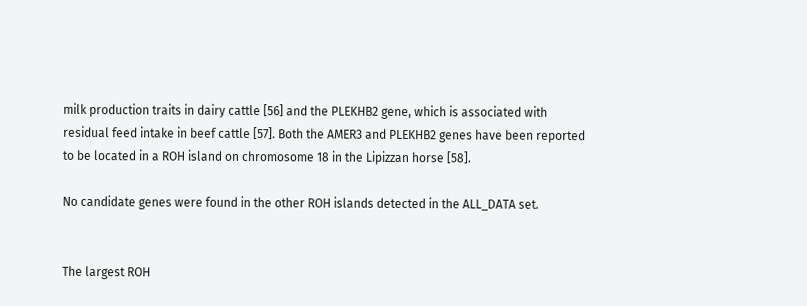milk production traits in dairy cattle [56] and the PLEKHB2 gene, which is associated with residual feed intake in beef cattle [57]. Both the AMER3 and PLEKHB2 genes have been reported to be located in a ROH island on chromosome 18 in the Lipizzan horse [58].

No candidate genes were found in the other ROH islands detected in the ALL_DATA set.


The largest ROH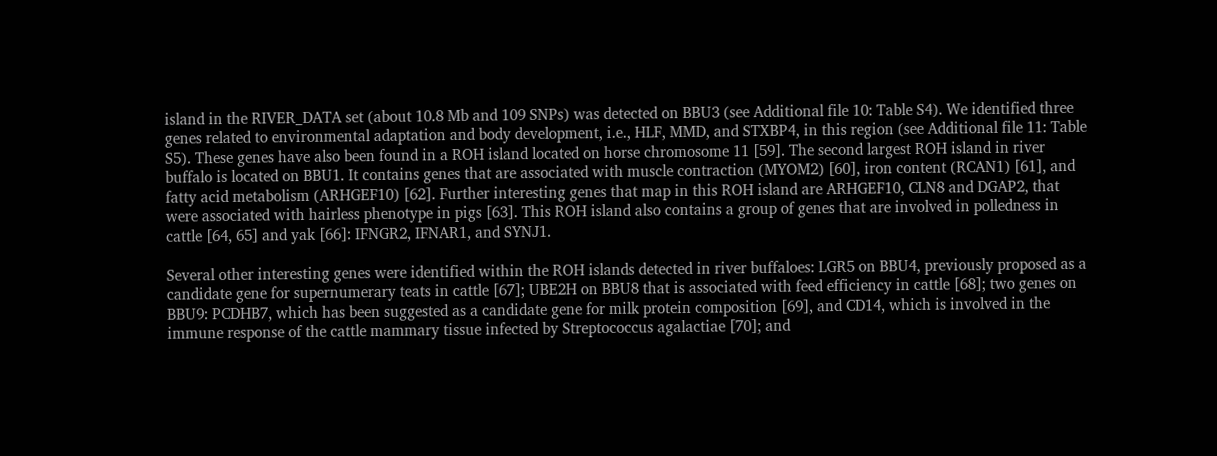island in the RIVER_DATA set (about 10.8 Mb and 109 SNPs) was detected on BBU3 (see Additional file 10: Table S4). We identified three genes related to environmental adaptation and body development, i.e., HLF, MMD, and STXBP4, in this region (see Additional file 11: Table S5). These genes have also been found in a ROH island located on horse chromosome 11 [59]. The second largest ROH island in river buffalo is located on BBU1. It contains genes that are associated with muscle contraction (MYOM2) [60], iron content (RCAN1) [61], and fatty acid metabolism (ARHGEF10) [62]. Further interesting genes that map in this ROH island are ARHGEF10, CLN8 and DGAP2, that were associated with hairless phenotype in pigs [63]. This ROH island also contains a group of genes that are involved in polledness in cattle [64, 65] and yak [66]: IFNGR2, IFNAR1, and SYNJ1.

Several other interesting genes were identified within the ROH islands detected in river buffaloes: LGR5 on BBU4, previously proposed as a candidate gene for supernumerary teats in cattle [67]; UBE2H on BBU8 that is associated with feed efficiency in cattle [68]; two genes on BBU9: PCDHB7, which has been suggested as a candidate gene for milk protein composition [69], and CD14, which is involved in the immune response of the cattle mammary tissue infected by Streptococcus agalactiae [70]; and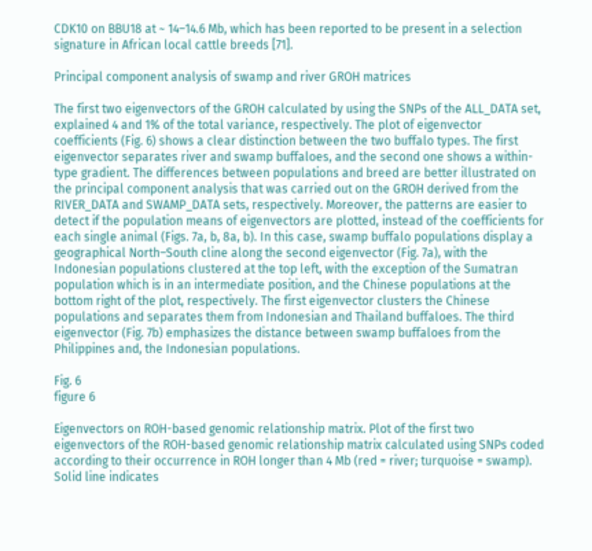CDK10 on BBU18 at ~ 14–14.6 Mb, which has been reported to be present in a selection signature in African local cattle breeds [71].

Principal component analysis of swamp and river GROH matrices

The first two eigenvectors of the GROH calculated by using the SNPs of the ALL_DATA set, explained 4 and 1% of the total variance, respectively. The plot of eigenvector coefficients (Fig. 6) shows a clear distinction between the two buffalo types. The first eigenvector separates river and swamp buffaloes, and the second one shows a within-type gradient. The differences between populations and breed are better illustrated on the principal component analysis that was carried out on the GROH derived from the RIVER_DATA and SWAMP_DATA sets, respectively. Moreover, the patterns are easier to detect if the population means of eigenvectors are plotted, instead of the coefficients for each single animal (Figs. 7a, b, 8a, b). In this case, swamp buffalo populations display a geographical North–South cline along the second eigenvector (Fig. 7a), with the Indonesian populations clustered at the top left, with the exception of the Sumatran population which is in an intermediate position, and the Chinese populations at the bottom right of the plot, respectively. The first eigenvector clusters the Chinese populations and separates them from Indonesian and Thailand buffaloes. The third eigenvector (Fig. 7b) emphasizes the distance between swamp buffaloes from the Philippines and, the Indonesian populations.

Fig. 6
figure 6

Eigenvectors on ROH-based genomic relationship matrix. Plot of the first two eigenvectors of the ROH-based genomic relationship matrix calculated using SNPs coded according to their occurrence in ROH longer than 4 Mb (red = river; turquoise = swamp). Solid line indicates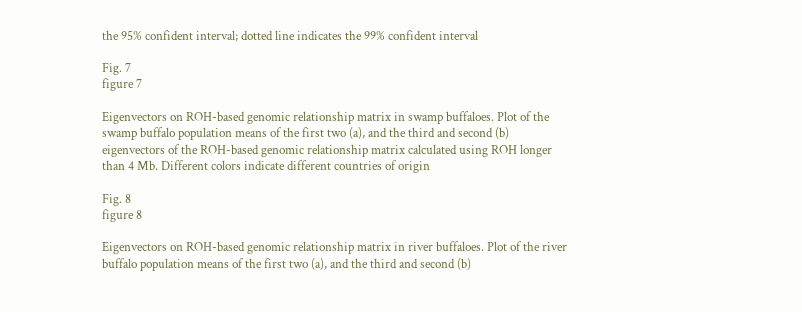the 95% confident interval; dotted line indicates the 99% confident interval

Fig. 7
figure 7

Eigenvectors on ROH-based genomic relationship matrix in swamp buffaloes. Plot of the swamp buffalo population means of the first two (a), and the third and second (b) eigenvectors of the ROH-based genomic relationship matrix calculated using ROH longer than 4 Mb. Different colors indicate different countries of origin

Fig. 8
figure 8

Eigenvectors on ROH-based genomic relationship matrix in river buffaloes. Plot of the river buffalo population means of the first two (a), and the third and second (b)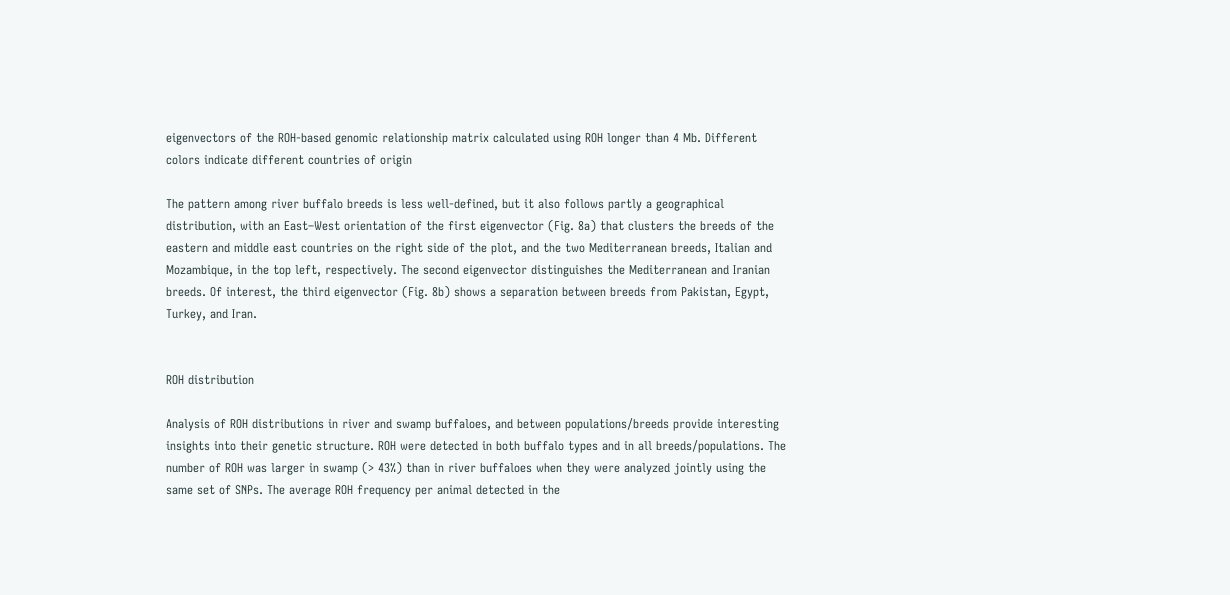eigenvectors of the ROH-based genomic relationship matrix calculated using ROH longer than 4 Mb. Different colors indicate different countries of origin

The pattern among river buffalo breeds is less well-defined, but it also follows partly a geographical distribution, with an East–West orientation of the first eigenvector (Fig. 8a) that clusters the breeds of the eastern and middle east countries on the right side of the plot, and the two Mediterranean breeds, Italian and Mozambique, in the top left, respectively. The second eigenvector distinguishes the Mediterranean and Iranian breeds. Of interest, the third eigenvector (Fig. 8b) shows a separation between breeds from Pakistan, Egypt, Turkey, and Iran.


ROH distribution

Analysis of ROH distributions in river and swamp buffaloes, and between populations/breeds provide interesting insights into their genetic structure. ROH were detected in both buffalo types and in all breeds/populations. The number of ROH was larger in swamp (> 43%) than in river buffaloes when they were analyzed jointly using the same set of SNPs. The average ROH frequency per animal detected in the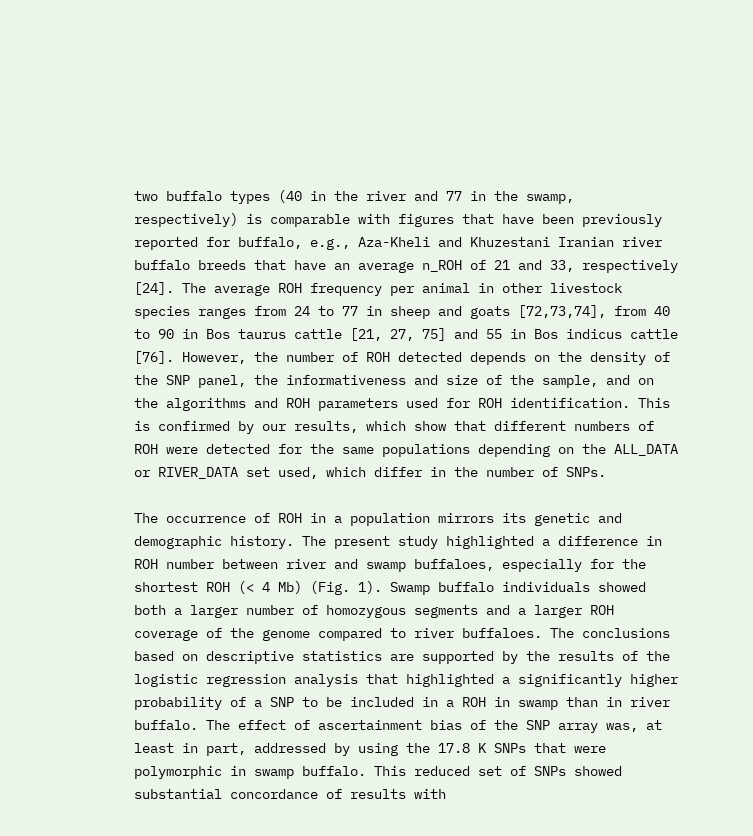two buffalo types (40 in the river and 77 in the swamp, respectively) is comparable with figures that have been previously reported for buffalo, e.g., Aza-Kheli and Khuzestani Iranian river buffalo breeds that have an average n_ROH of 21 and 33, respectively [24]. The average ROH frequency per animal in other livestock species ranges from 24 to 77 in sheep and goats [72,73,74], from 40 to 90 in Bos taurus cattle [21, 27, 75] and 55 in Bos indicus cattle [76]. However, the number of ROH detected depends on the density of the SNP panel, the informativeness and size of the sample, and on the algorithms and ROH parameters used for ROH identification. This is confirmed by our results, which show that different numbers of ROH were detected for the same populations depending on the ALL_DATA or RIVER_DATA set used, which differ in the number of SNPs.

The occurrence of ROH in a population mirrors its genetic and demographic history. The present study highlighted a difference in ROH number between river and swamp buffaloes, especially for the shortest ROH (< 4 Mb) (Fig. 1). Swamp buffalo individuals showed both a larger number of homozygous segments and a larger ROH coverage of the genome compared to river buffaloes. The conclusions based on descriptive statistics are supported by the results of the logistic regression analysis that highlighted a significantly higher probability of a SNP to be included in a ROH in swamp than in river buffalo. The effect of ascertainment bias of the SNP array was, at least in part, addressed by using the 17.8 K SNPs that were polymorphic in swamp buffalo. This reduced set of SNPs showed substantial concordance of results with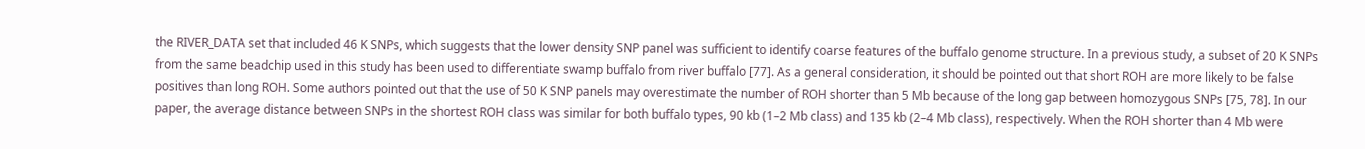the RIVER_DATA set that included 46 K SNPs, which suggests that the lower density SNP panel was sufficient to identify coarse features of the buffalo genome structure. In a previous study, a subset of 20 K SNPs from the same beadchip used in this study has been used to differentiate swamp buffalo from river buffalo [77]. As a general consideration, it should be pointed out that short ROH are more likely to be false positives than long ROH. Some authors pointed out that the use of 50 K SNP panels may overestimate the number of ROH shorter than 5 Mb because of the long gap between homozygous SNPs [75, 78]. In our paper, the average distance between SNPs in the shortest ROH class was similar for both buffalo types, 90 kb (1–2 Mb class) and 135 kb (2–4 Mb class), respectively. When the ROH shorter than 4 Mb were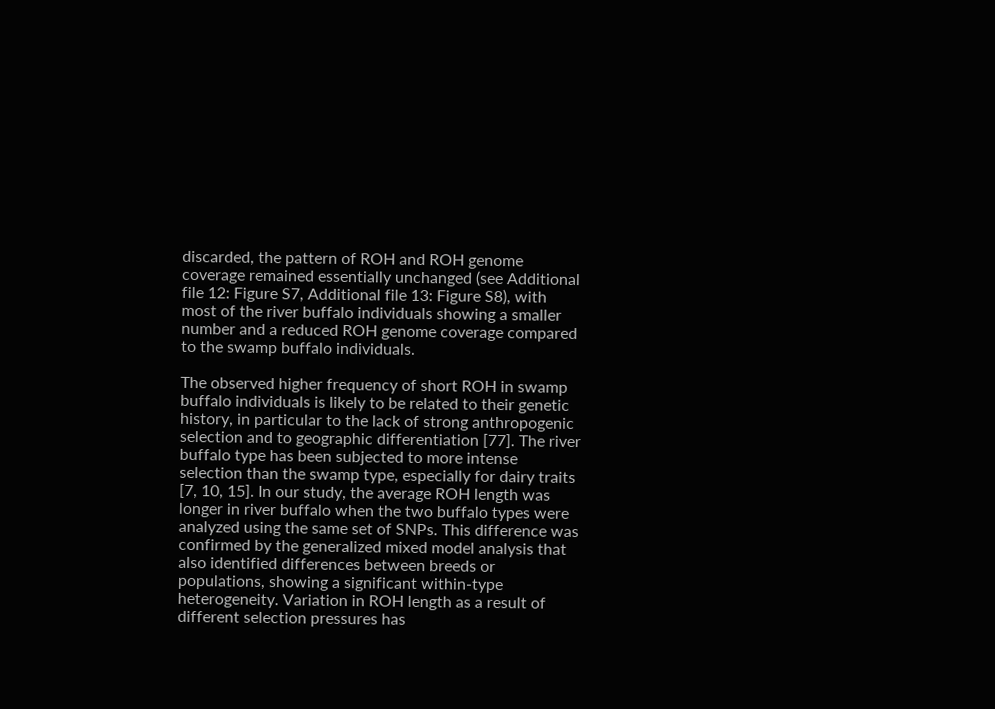discarded, the pattern of ROH and ROH genome coverage remained essentially unchanged (see Additional file 12: Figure S7, Additional file 13: Figure S8), with most of the river buffalo individuals showing a smaller number and a reduced ROH genome coverage compared to the swamp buffalo individuals.

The observed higher frequency of short ROH in swamp buffalo individuals is likely to be related to their genetic history, in particular to the lack of strong anthropogenic selection and to geographic differentiation [77]. The river buffalo type has been subjected to more intense selection than the swamp type, especially for dairy traits [7, 10, 15]. In our study, the average ROH length was longer in river buffalo when the two buffalo types were analyzed using the same set of SNPs. This difference was confirmed by the generalized mixed model analysis that also identified differences between breeds or populations, showing a significant within-type heterogeneity. Variation in ROH length as a result of different selection pressures has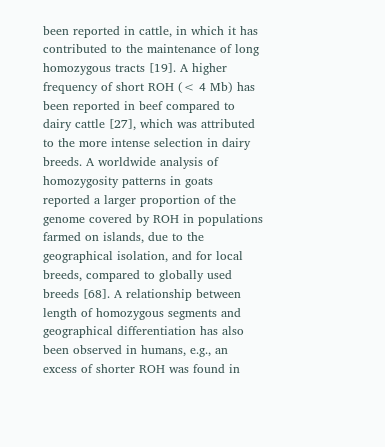been reported in cattle, in which it has contributed to the maintenance of long homozygous tracts [19]. A higher frequency of short ROH (< 4 Mb) has been reported in beef compared to dairy cattle [27], which was attributed to the more intense selection in dairy breeds. A worldwide analysis of homozygosity patterns in goats reported a larger proportion of the genome covered by ROH in populations farmed on islands, due to the geographical isolation, and for local breeds, compared to globally used breeds [68]. A relationship between length of homozygous segments and geographical differentiation has also been observed in humans, e.g., an excess of shorter ROH was found in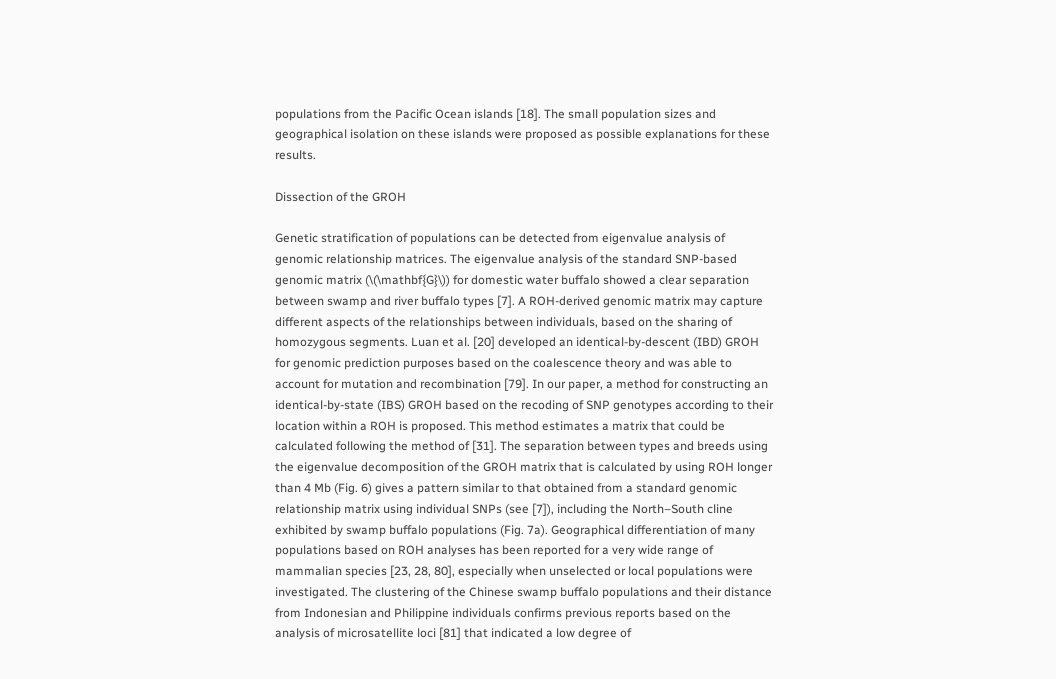populations from the Pacific Ocean islands [18]. The small population sizes and geographical isolation on these islands were proposed as possible explanations for these results.

Dissection of the GROH

Genetic stratification of populations can be detected from eigenvalue analysis of genomic relationship matrices. The eigenvalue analysis of the standard SNP-based genomic matrix (\(\mathbf{G}\)) for domestic water buffalo showed a clear separation between swamp and river buffalo types [7]. A ROH-derived genomic matrix may capture different aspects of the relationships between individuals, based on the sharing of homozygous segments. Luan et al. [20] developed an identical-by-descent (IBD) GROH for genomic prediction purposes based on the coalescence theory and was able to account for mutation and recombination [79]. In our paper, a method for constructing an identical-by-state (IBS) GROH based on the recoding of SNP genotypes according to their location within a ROH is proposed. This method estimates a matrix that could be calculated following the method of [31]. The separation between types and breeds using the eigenvalue decomposition of the GROH matrix that is calculated by using ROH longer than 4 Mb (Fig. 6) gives a pattern similar to that obtained from a standard genomic relationship matrix using individual SNPs (see [7]), including the North–South cline exhibited by swamp buffalo populations (Fig. 7a). Geographical differentiation of many populations based on ROH analyses has been reported for a very wide range of mammalian species [23, 28, 80], especially when unselected or local populations were investigated. The clustering of the Chinese swamp buffalo populations and their distance from Indonesian and Philippine individuals confirms previous reports based on the analysis of microsatellite loci [81] that indicated a low degree of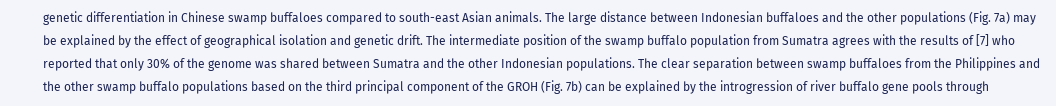genetic differentiation in Chinese swamp buffaloes compared to south-east Asian animals. The large distance between Indonesian buffaloes and the other populations (Fig. 7a) may be explained by the effect of geographical isolation and genetic drift. The intermediate position of the swamp buffalo population from Sumatra agrees with the results of [7] who reported that only 30% of the genome was shared between Sumatra and the other Indonesian populations. The clear separation between swamp buffaloes from the Philippines and the other swamp buffalo populations based on the third principal component of the GROH (Fig. 7b) can be explained by the introgression of river buffalo gene pools through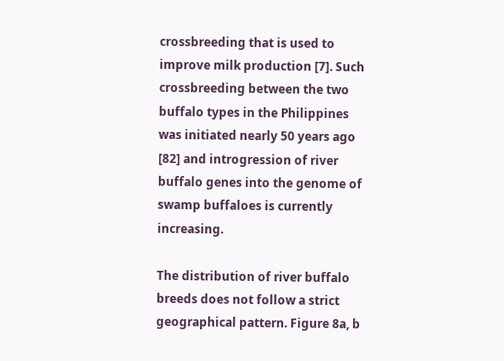crossbreeding that is used to improve milk production [7]. Such crossbreeding between the two buffalo types in the Philippines was initiated nearly 50 years ago [82] and introgression of river buffalo genes into the genome of swamp buffaloes is currently increasing.

The distribution of river buffalo breeds does not follow a strict geographical pattern. Figure 8a, b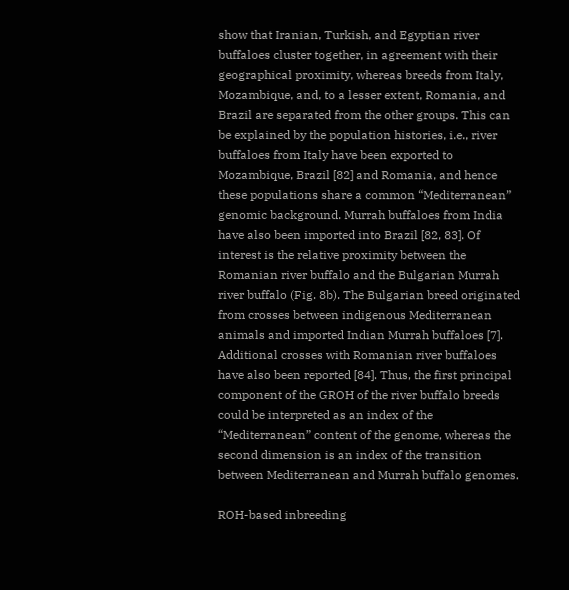show that Iranian, Turkish, and Egyptian river buffaloes cluster together, in agreement with their geographical proximity, whereas breeds from Italy, Mozambique, and, to a lesser extent, Romania, and Brazil are separated from the other groups. This can be explained by the population histories, i.e., river buffaloes from Italy have been exported to Mozambique, Brazil [82] and Romania, and hence these populations share a common “Mediterranean” genomic background. Murrah buffaloes from India have also been imported into Brazil [82, 83]. Of interest is the relative proximity between the Romanian river buffalo and the Bulgarian Murrah river buffalo (Fig. 8b). The Bulgarian breed originated from crosses between indigenous Mediterranean animals and imported Indian Murrah buffaloes [7]. Additional crosses with Romanian river buffaloes have also been reported [84]. Thus, the first principal component of the GROH of the river buffalo breeds could be interpreted as an index of the “Mediterranean” content of the genome, whereas the second dimension is an index of the transition between Mediterranean and Murrah buffalo genomes.

ROH-based inbreeding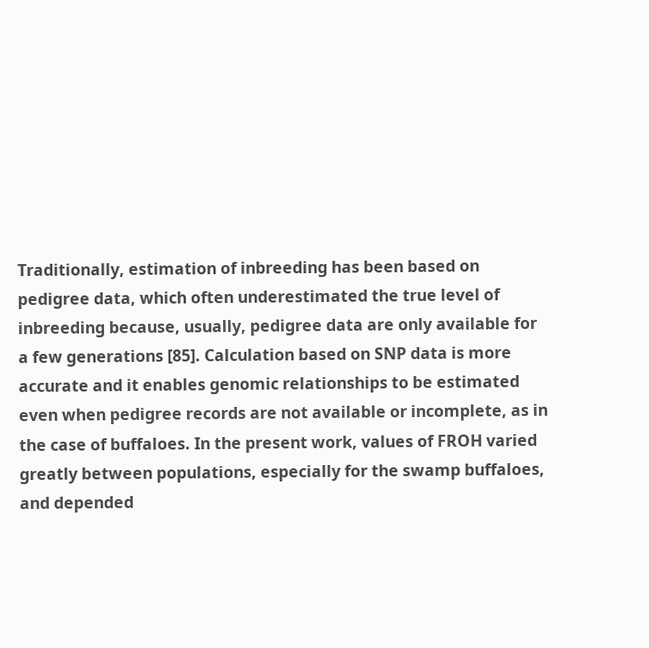Traditionally, estimation of inbreeding has been based on pedigree data, which often underestimated the true level of inbreeding because, usually, pedigree data are only available for a few generations [85]. Calculation based on SNP data is more accurate and it enables genomic relationships to be estimated even when pedigree records are not available or incomplete, as in the case of buffaloes. In the present work, values of FROH varied greatly between populations, especially for the swamp buffaloes, and depended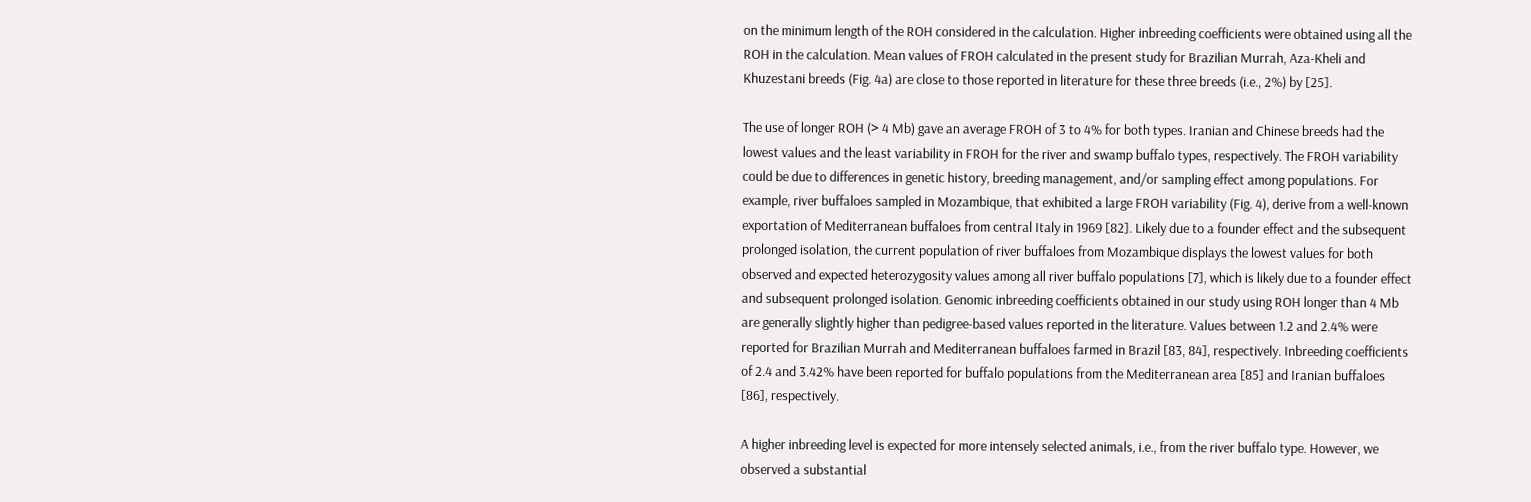on the minimum length of the ROH considered in the calculation. Higher inbreeding coefficients were obtained using all the ROH in the calculation. Mean values of FROH calculated in the present study for Brazilian Murrah, Aza-Kheli and Khuzestani breeds (Fig. 4a) are close to those reported in literature for these three breeds (i.e., 2%) by [25].

The use of longer ROH (> 4 Mb) gave an average FROH of 3 to 4% for both types. Iranian and Chinese breeds had the lowest values and the least variability in FROH for the river and swamp buffalo types, respectively. The FROH variability could be due to differences in genetic history, breeding management, and/or sampling effect among populations. For example, river buffaloes sampled in Mozambique, that exhibited a large FROH variability (Fig. 4), derive from a well-known exportation of Mediterranean buffaloes from central Italy in 1969 [82]. Likely due to a founder effect and the subsequent prolonged isolation, the current population of river buffaloes from Mozambique displays the lowest values for both observed and expected heterozygosity values among all river buffalo populations [7], which is likely due to a founder effect and subsequent prolonged isolation. Genomic inbreeding coefficients obtained in our study using ROH longer than 4 Mb are generally slightly higher than pedigree-based values reported in the literature. Values between 1.2 and 2.4% were reported for Brazilian Murrah and Mediterranean buffaloes farmed in Brazil [83, 84], respectively. Inbreeding coefficients of 2.4 and 3.42% have been reported for buffalo populations from the Mediterranean area [85] and Iranian buffaloes [86], respectively.

A higher inbreeding level is expected for more intensely selected animals, i.e., from the river buffalo type. However, we observed a substantial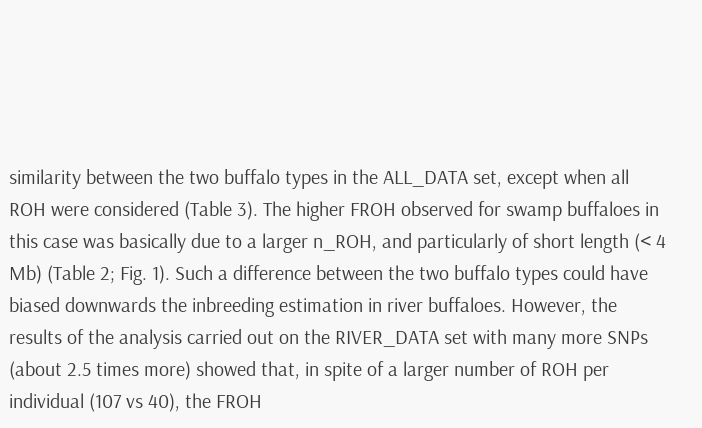similarity between the two buffalo types in the ALL_DATA set, except when all ROH were considered (Table 3). The higher FROH observed for swamp buffaloes in this case was basically due to a larger n_ROH, and particularly of short length (< 4 Mb) (Table 2; Fig. 1). Such a difference between the two buffalo types could have biased downwards the inbreeding estimation in river buffaloes. However, the results of the analysis carried out on the RIVER_DATA set with many more SNPs (about 2.5 times more) showed that, in spite of a larger number of ROH per individual (107 vs 40), the FROH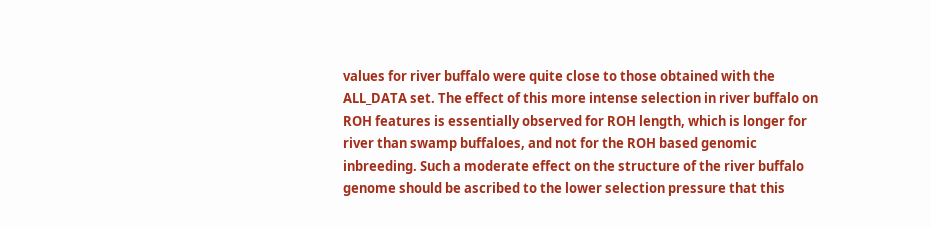values for river buffalo were quite close to those obtained with the ALL_DATA set. The effect of this more intense selection in river buffalo on ROH features is essentially observed for ROH length, which is longer for river than swamp buffaloes, and not for the ROH based genomic inbreeding. Such a moderate effect on the structure of the river buffalo genome should be ascribed to the lower selection pressure that this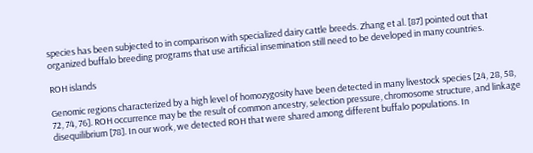species has been subjected to in comparison with specialized dairy cattle breeds. Zhang et al. [87] pointed out that organized buffalo breeding programs that use artificial insemination still need to be developed in many countries.

ROH islands

Genomic regions characterized by a high level of homozygosity have been detected in many livestock species [24, 28, 58, 72, 74, 76]. ROH occurrence may be the result of common ancestry, selection pressure, chromosome structure, and linkage disequilibrium [78]. In our work, we detected ROH that were shared among different buffalo populations. In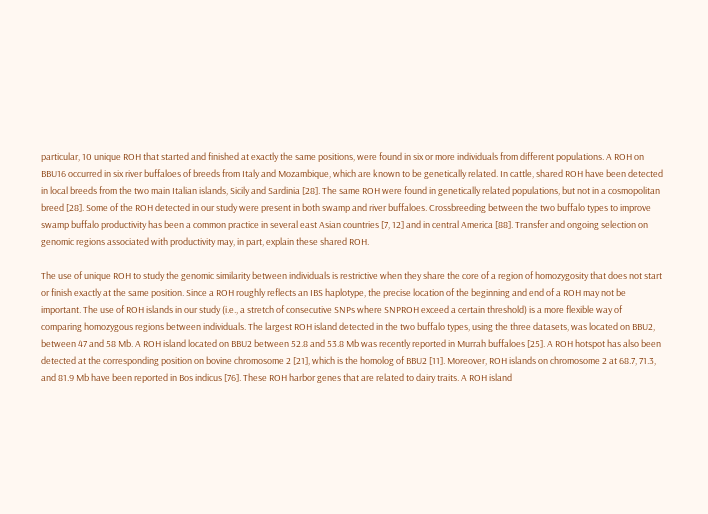particular, 10 unique ROH that started and finished at exactly the same positions, were found in six or more individuals from different populations. A ROH on BBU16 occurred in six river buffaloes of breeds from Italy and Mozambique, which are known to be genetically related. In cattle, shared ROH have been detected in local breeds from the two main Italian islands, Sicily and Sardinia [28]. The same ROH were found in genetically related populations, but not in a cosmopolitan breed [28]. Some of the ROH detected in our study were present in both swamp and river buffaloes. Crossbreeding between the two buffalo types to improve swamp buffalo productivity has been a common practice in several east Asian countries [7, 12] and in central America [88]. Transfer and ongoing selection on genomic regions associated with productivity may, in part, explain these shared ROH.

The use of unique ROH to study the genomic similarity between individuals is restrictive when they share the core of a region of homozygosity that does not start or finish exactly at the same position. Since a ROH roughly reflects an IBS haplotype, the precise location of the beginning and end of a ROH may not be important. The use of ROH islands in our study (i.e., a stretch of consecutive SNPs where SNPROH exceed a certain threshold) is a more flexible way of comparing homozygous regions between individuals. The largest ROH island detected in the two buffalo types, using the three datasets, was located on BBU2, between 47 and 58 Mb. A ROH island located on BBU2 between 52.8 and 53.8 Mb was recently reported in Murrah buffaloes [25]. A ROH hotspot has also been detected at the corresponding position on bovine chromosome 2 [21], which is the homolog of BBU2 [11]. Moreover, ROH islands on chromosome 2 at 68.7, 71.3, and 81.9 Mb have been reported in Bos indicus [76]. These ROH harbor genes that are related to dairy traits. A ROH island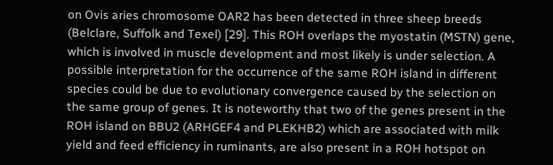on Ovis aries chromosome OAR2 has been detected in three sheep breeds (Belclare, Suffolk and Texel) [29]. This ROH overlaps the myostatin (MSTN) gene, which is involved in muscle development and most likely is under selection. A possible interpretation for the occurrence of the same ROH island in different species could be due to evolutionary convergence caused by the selection on the same group of genes. It is noteworthy that two of the genes present in the ROH island on BBU2 (ARHGEF4 and PLEKHB2) which are associated with milk yield and feed efficiency in ruminants, are also present in a ROH hotspot on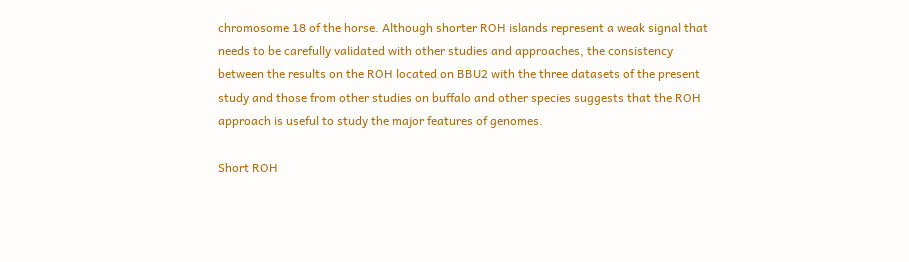chromosome 18 of the horse. Although shorter ROH islands represent a weak signal that needs to be carefully validated with other studies and approaches, the consistency between the results on the ROH located on BBU2 with the three datasets of the present study and those from other studies on buffalo and other species suggests that the ROH approach is useful to study the major features of genomes.

Short ROH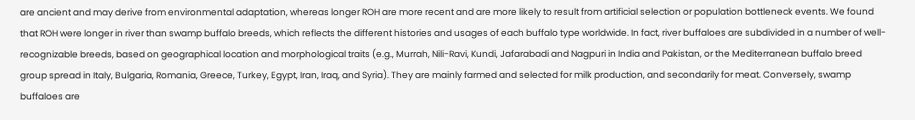are ancient and may derive from environmental adaptation, whereas longer ROH are more recent and are more likely to result from artificial selection or population bottleneck events. We found that ROH were longer in river than swamp buffalo breeds, which reflects the different histories and usages of each buffalo type worldwide. In fact, river buffaloes are subdivided in a number of well-recognizable breeds, based on geographical location and morphological traits (e.g., Murrah, Nili-Ravi, Kundi, Jafarabadi and Nagpuri in India and Pakistan, or the Mediterranean buffalo breed group spread in Italy, Bulgaria, Romania, Greece, Turkey, Egypt, Iran, Iraq, and Syria). They are mainly farmed and selected for milk production, and secondarily for meat. Conversely, swamp buffaloes are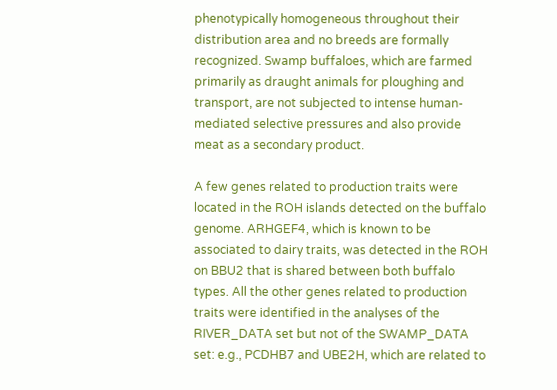phenotypically homogeneous throughout their distribution area and no breeds are formally recognized. Swamp buffaloes, which are farmed primarily as draught animals for ploughing and transport, are not subjected to intense human-mediated selective pressures and also provide meat as a secondary product.

A few genes related to production traits were located in the ROH islands detected on the buffalo genome. ARHGEF4, which is known to be associated to dairy traits, was detected in the ROH on BBU2 that is shared between both buffalo types. All the other genes related to production traits were identified in the analyses of the RIVER_DATA set but not of the SWAMP_DATA set: e.g., PCDHB7 and UBE2H, which are related to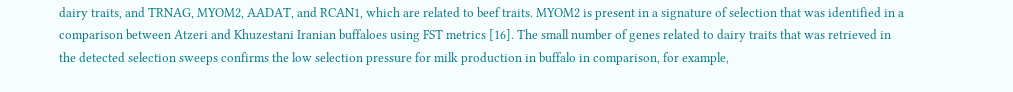dairy traits, and TRNAG, MYOM2, AADAT, and RCAN1, which are related to beef traits. MYOM2 is present in a signature of selection that was identified in a comparison between Atzeri and Khuzestani Iranian buffaloes using FST metrics [16]. The small number of genes related to dairy traits that was retrieved in the detected selection sweeps confirms the low selection pressure for milk production in buffalo in comparison, for example,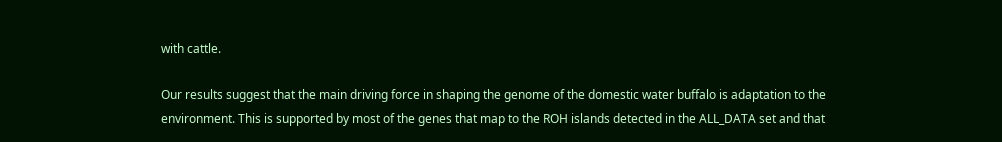with cattle.

Our results suggest that the main driving force in shaping the genome of the domestic water buffalo is adaptation to the environment. This is supported by most of the genes that map to the ROH islands detected in the ALL_DATA set and that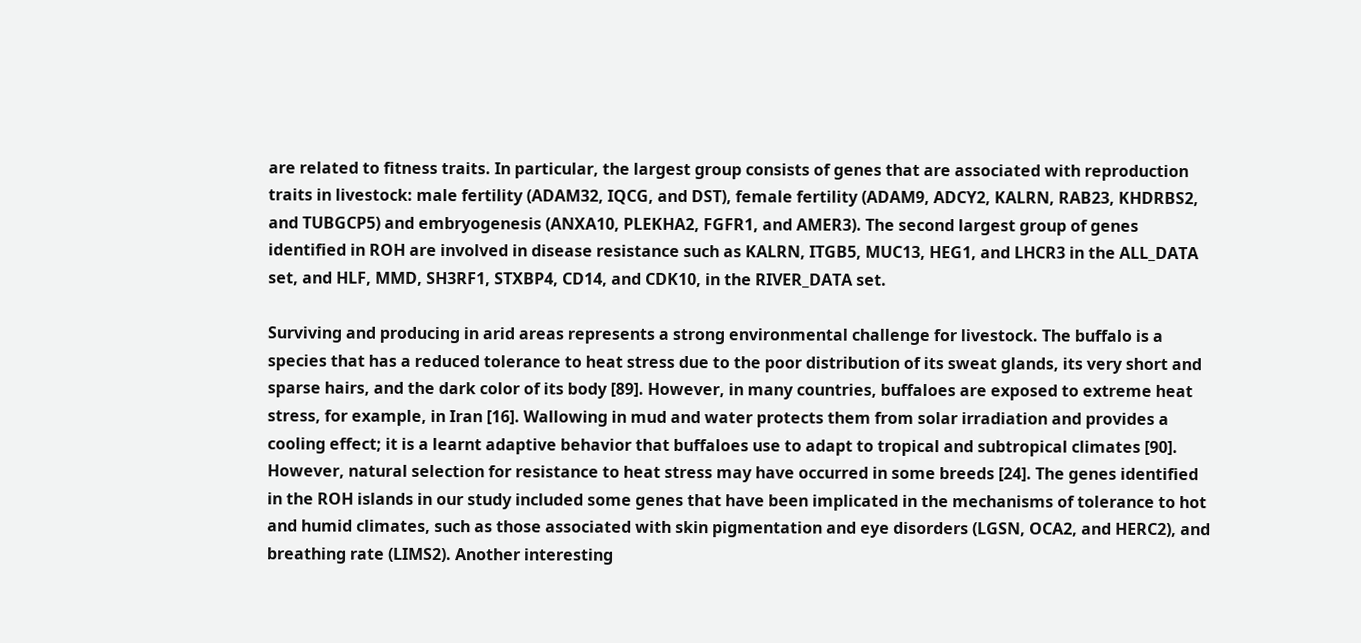are related to fitness traits. In particular, the largest group consists of genes that are associated with reproduction traits in livestock: male fertility (ADAM32, IQCG, and DST), female fertility (ADAM9, ADCY2, KALRN, RAB23, KHDRBS2, and TUBGCP5) and embryogenesis (ANXA10, PLEKHA2, FGFR1, and AMER3). The second largest group of genes identified in ROH are involved in disease resistance such as KALRN, ITGB5, MUC13, HEG1, and LHCR3 in the ALL_DATA set, and HLF, MMD, SH3RF1, STXBP4, CD14, and CDK10, in the RIVER_DATA set.

Surviving and producing in arid areas represents a strong environmental challenge for livestock. The buffalo is a species that has a reduced tolerance to heat stress due to the poor distribution of its sweat glands, its very short and sparse hairs, and the dark color of its body [89]. However, in many countries, buffaloes are exposed to extreme heat stress, for example, in Iran [16]. Wallowing in mud and water protects them from solar irradiation and provides a cooling effect; it is a learnt adaptive behavior that buffaloes use to adapt to tropical and subtropical climates [90]. However, natural selection for resistance to heat stress may have occurred in some breeds [24]. The genes identified in the ROH islands in our study included some genes that have been implicated in the mechanisms of tolerance to hot and humid climates, such as those associated with skin pigmentation and eye disorders (LGSN, OCA2, and HERC2), and breathing rate (LIMS2). Another interesting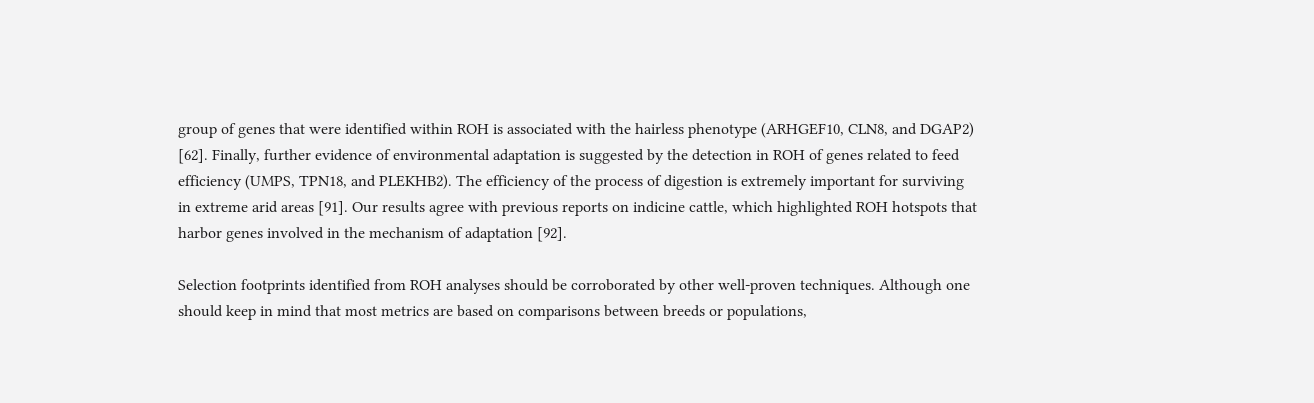group of genes that were identified within ROH is associated with the hairless phenotype (ARHGEF10, CLN8, and DGAP2) [62]. Finally, further evidence of environmental adaptation is suggested by the detection in ROH of genes related to feed efficiency (UMPS, TPN18, and PLEKHB2). The efficiency of the process of digestion is extremely important for surviving in extreme arid areas [91]. Our results agree with previous reports on indicine cattle, which highlighted ROH hotspots that harbor genes involved in the mechanism of adaptation [92].

Selection footprints identified from ROH analyses should be corroborated by other well-proven techniques. Although one should keep in mind that most metrics are based on comparisons between breeds or populations,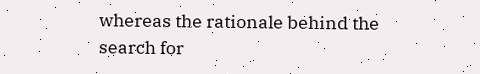whereas the rationale behind the search for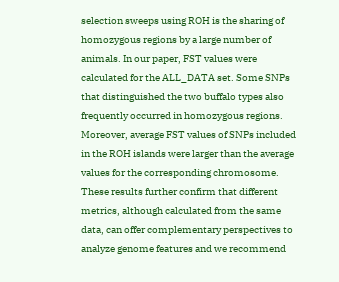selection sweeps using ROH is the sharing of homozygous regions by a large number of animals. In our paper, FST values were calculated for the ALL_DATA set. Some SNPs that distinguished the two buffalo types also frequently occurred in homozygous regions. Moreover, average FST values of SNPs included in the ROH islands were larger than the average values for the corresponding chromosome. These results further confirm that different metrics, although calculated from the same data, can offer complementary perspectives to analyze genome features and we recommend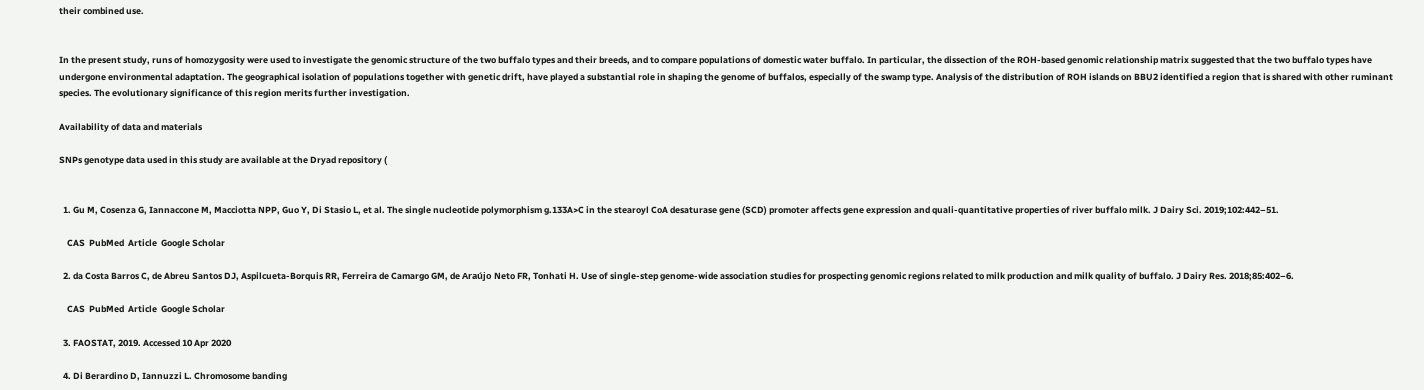their combined use.


In the present study, runs of homozygosity were used to investigate the genomic structure of the two buffalo types and their breeds, and to compare populations of domestic water buffalo. In particular, the dissection of the ROH-based genomic relationship matrix suggested that the two buffalo types have undergone environmental adaptation. The geographical isolation of populations together with genetic drift, have played a substantial role in shaping the genome of buffalos, especially of the swamp type. Analysis of the distribution of ROH islands on BBU2 identified a region that is shared with other ruminant species. The evolutionary significance of this region merits further investigation.

Availability of data and materials

SNPs genotype data used in this study are available at the Dryad repository (


  1. Gu M, Cosenza G, Iannaccone M, Macciotta NPP, Guo Y, Di Stasio L, et al. The single nucleotide polymorphism g.133A>C in the stearoyl CoA desaturase gene (SCD) promoter affects gene expression and quali-quantitative properties of river buffalo milk. J Dairy Sci. 2019;102:442–51.

    CAS  PubMed  Article  Google Scholar

  2. da Costa Barros C, de Abreu Santos DJ, Aspilcueta-Borquis RR, Ferreira de Camargo GM, de Araújo Neto FR, Tonhati H. Use of single-step genome-wide association studies for prospecting genomic regions related to milk production and milk quality of buffalo. J Dairy Res. 2018;85:402–6.

    CAS  PubMed  Article  Google Scholar

  3. FAOSTAT, 2019. Accessed 10 Apr 2020

  4. Di Berardino D, Iannuzzi L. Chromosome banding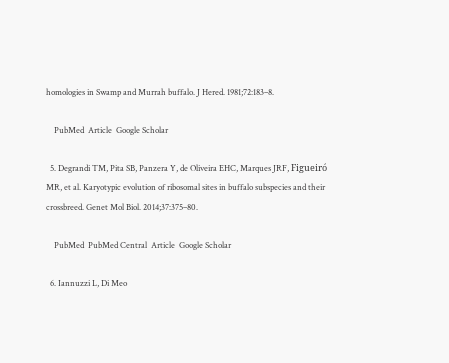homologies in Swamp and Murrah buffalo. J Hered. 1981;72:183–8.

    PubMed  Article  Google Scholar

  5. Degrandi TM, Pita SB, Panzera Y, de Oliveira EHC, Marques JRF, Figueiró MR, et al. Karyotypic evolution of ribosomal sites in buffalo subspecies and their crossbreed. Genet Mol Biol. 2014;37:375–80.

    PubMed  PubMed Central  Article  Google Scholar

  6. Iannuzzi L, Di Meo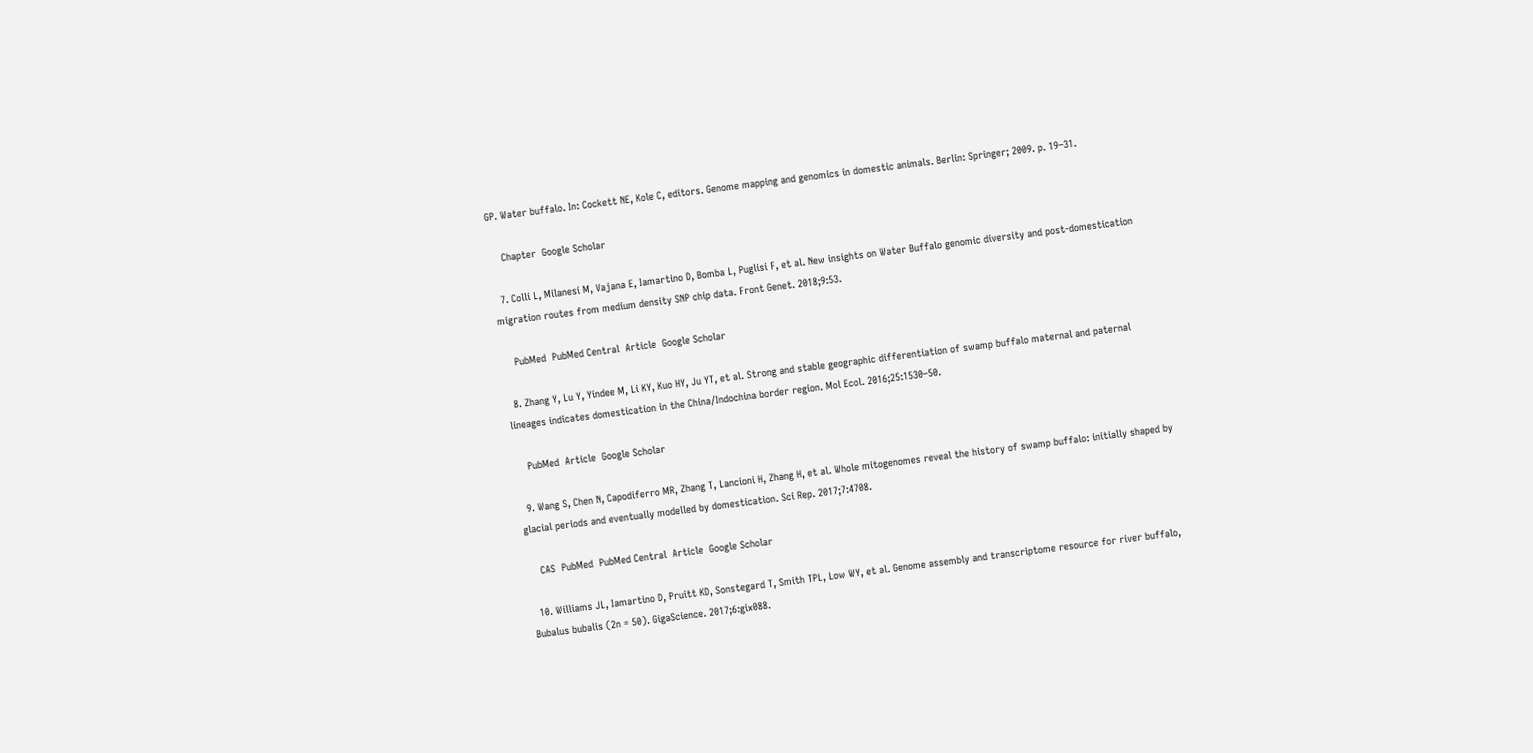GP. Water buffalo. In: Cockett NE, Kole C, editors. Genome mapping and genomics in domestic animals. Berlin: Springer; 2009. p. 19–31.

    Chapter  Google Scholar

  7. Colli L, Milanesi M, Vajana E, Iamartino D, Bomba L, Puglisi F, et al. New insights on Water Buffalo genomic diversity and post-domestication migration routes from medium density SNP chip data. Front Genet. 2018;9:53.

    PubMed  PubMed Central  Article  Google Scholar

  8. Zhang Y, Lu Y, Yindee M, Li KY, Kuo HY, Ju YT, et al. Strong and stable geographic differentiation of swamp buffalo maternal and paternal lineages indicates domestication in the China/Indochina border region. Mol Ecol. 2016;25:1530–50.

    PubMed  Article  Google Scholar

  9. Wang S, Chen N, Capodiferro MR, Zhang T, Lancioni H, Zhang H, et al. Whole mitogenomes reveal the history of swamp buffalo: initially shaped by glacial periods and eventually modelled by domestication. Sci Rep. 2017;7:4708.

    CAS  PubMed  PubMed Central  Article  Google Scholar

  10. Williams JL, Iamartino D, Pruitt KD, Sonstegard T, Smith TPL, Low WY, et al. Genome assembly and transcriptome resource for river buffalo, Bubalus bubalis (2n = 50). GigaScience. 2017;6:gix088.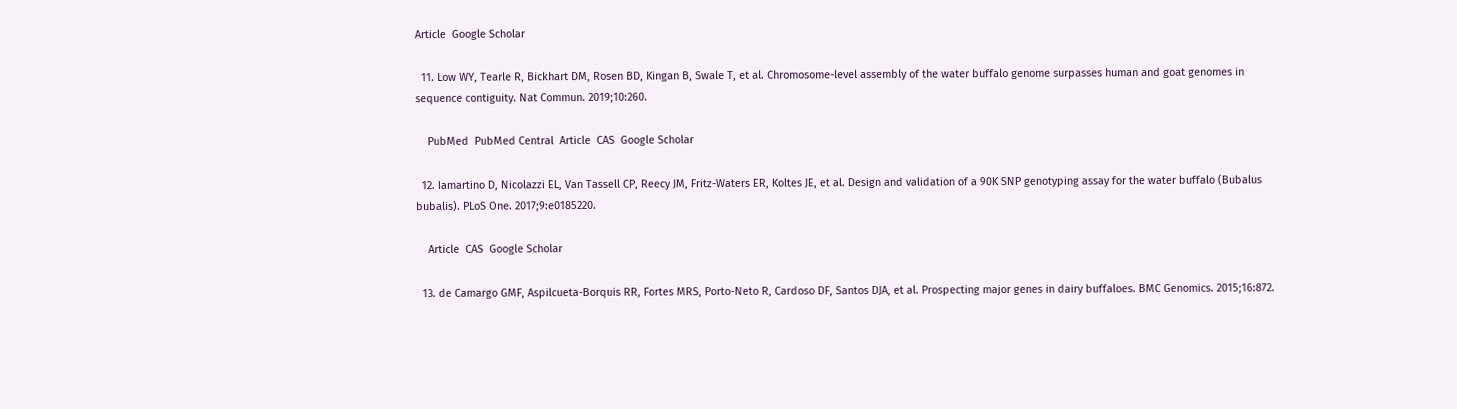Article  Google Scholar

  11. Low WY, Tearle R, Bickhart DM, Rosen BD, Kingan B, Swale T, et al. Chromosome-level assembly of the water buffalo genome surpasses human and goat genomes in sequence contiguity. Nat Commun. 2019;10:260.

    PubMed  PubMed Central  Article  CAS  Google Scholar

  12. Iamartino D, Nicolazzi EL, Van Tassell CP, Reecy JM, Fritz-Waters ER, Koltes JE, et al. Design and validation of a 90K SNP genotyping assay for the water buffalo (Bubalus bubalis). PLoS One. 2017;9:e0185220.

    Article  CAS  Google Scholar

  13. de Camargo GMF, Aspilcueta-Borquis RR, Fortes MRS, Porto-Neto R, Cardoso DF, Santos DJA, et al. Prospecting major genes in dairy buffaloes. BMC Genomics. 2015;16:872.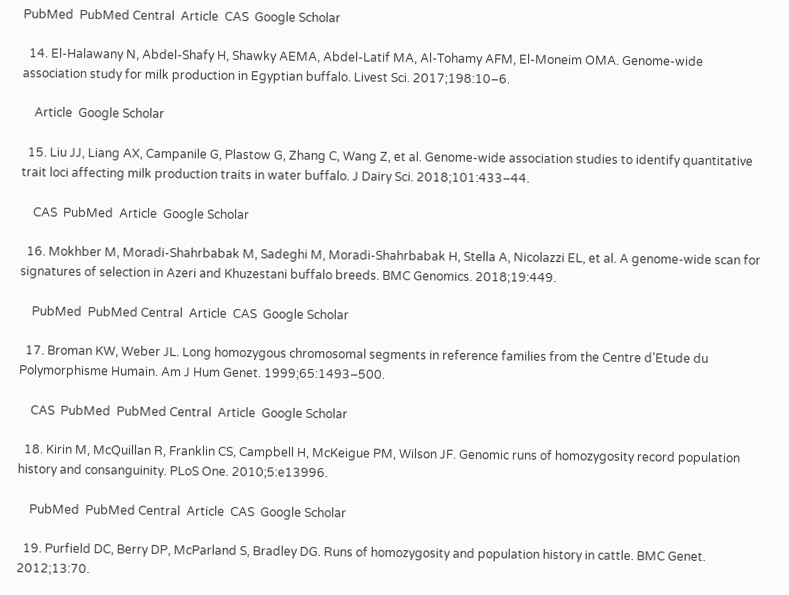PubMed  PubMed Central  Article  CAS  Google Scholar

  14. El-Halawany N, Abdel-Shafy H, Shawky AEMA, Abdel-Latif MA, Al-Tohamy AFM, El-Moneim OMA. Genome-wide association study for milk production in Egyptian buffalo. Livest Sci. 2017;198:10–6.

    Article  Google Scholar

  15. Liu JJ, Liang AX, Campanile G, Plastow G, Zhang C, Wang Z, et al. Genome-wide association studies to identify quantitative trait loci affecting milk production traits in water buffalo. J Dairy Sci. 2018;101:433–44.

    CAS  PubMed  Article  Google Scholar

  16. Mokhber M, Moradi-Shahrbabak M, Sadeghi M, Moradi-Shahrbabak H, Stella A, Nicolazzi EL, et al. A genome-wide scan for signatures of selection in Azeri and Khuzestani buffalo breeds. BMC Genomics. 2018;19:449.

    PubMed  PubMed Central  Article  CAS  Google Scholar

  17. Broman KW, Weber JL. Long homozygous chromosomal segments in reference families from the Centre d’Etude du Polymorphisme Humain. Am J Hum Genet. 1999;65:1493–500.

    CAS  PubMed  PubMed Central  Article  Google Scholar

  18. Kirin M, McQuillan R, Franklin CS, Campbell H, McKeigue PM, Wilson JF. Genomic runs of homozygosity record population history and consanguinity. PLoS One. 2010;5:e13996.

    PubMed  PubMed Central  Article  CAS  Google Scholar

  19. Purfield DC, Berry DP, McParland S, Bradley DG. Runs of homozygosity and population history in cattle. BMC Genet. 2012;13:70.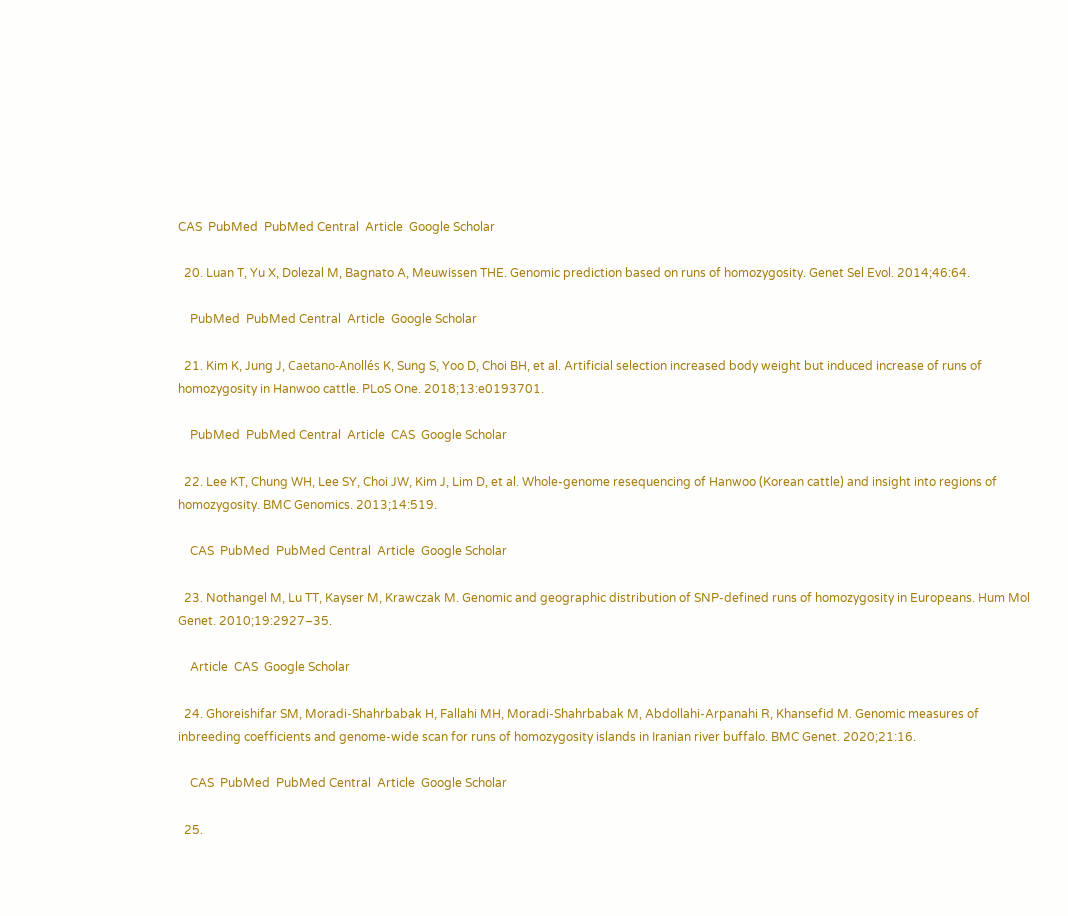CAS  PubMed  PubMed Central  Article  Google Scholar

  20. Luan T, Yu X, Dolezal M, Bagnato A, Meuwissen THE. Genomic prediction based on runs of homozygosity. Genet Sel Evol. 2014;46:64.

    PubMed  PubMed Central  Article  Google Scholar

  21. Kim K, Jung J, Caetano-Anollés K, Sung S, Yoo D, Choi BH, et al. Artificial selection increased body weight but induced increase of runs of homozygosity in Hanwoo cattle. PLoS One. 2018;13:e0193701.

    PubMed  PubMed Central  Article  CAS  Google Scholar

  22. Lee KT, Chung WH, Lee SY, Choi JW, Kim J, Lim D, et al. Whole-genome resequencing of Hanwoo (Korean cattle) and insight into regions of homozygosity. BMC Genomics. 2013;14:519.

    CAS  PubMed  PubMed Central  Article  Google Scholar

  23. Nothangel M, Lu TT, Kayser M, Krawczak M. Genomic and geographic distribution of SNP-defined runs of homozygosity in Europeans. Hum Mol Genet. 2010;19:2927–35.

    Article  CAS  Google Scholar

  24. Ghoreishifar SM, Moradi-Shahrbabak H, Fallahi MH, Moradi-Shahrbabak M, Abdollahi-Arpanahi R, Khansefid M. Genomic measures of inbreeding coefficients and genome-wide scan for runs of homozygosity islands in Iranian river buffalo. BMC Genet. 2020;21:16.

    CAS  PubMed  PubMed Central  Article  Google Scholar

  25.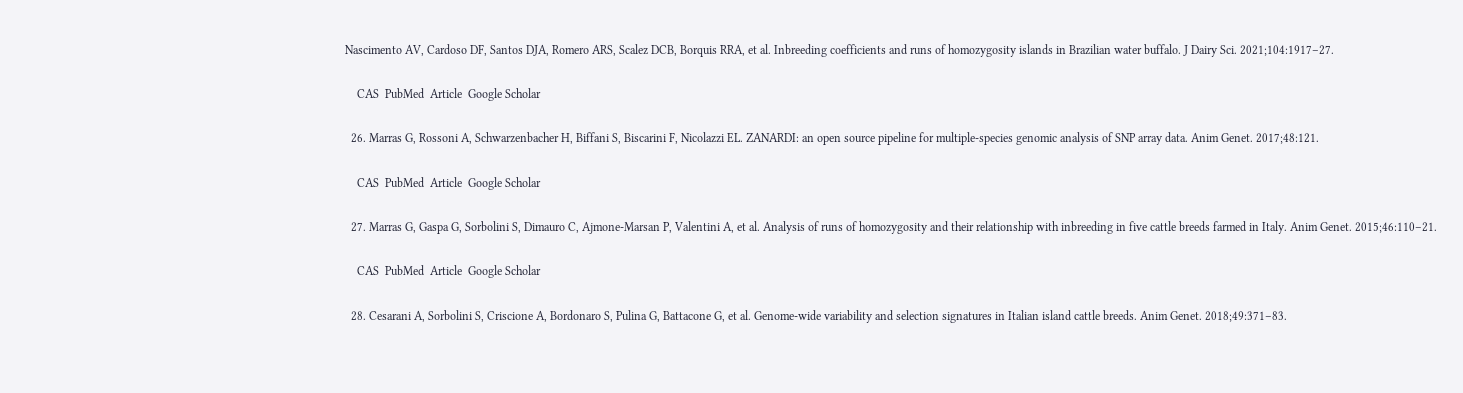Nascimento AV, Cardoso DF, Santos DJA, Romero ARS, Scalez DCB, Borquis RRA, et al. Inbreeding coefficients and runs of homozygosity islands in Brazilian water buffalo. J Dairy Sci. 2021;104:1917–27.

    CAS  PubMed  Article  Google Scholar

  26. Marras G, Rossoni A, Schwarzenbacher H, Biffani S, Biscarini F, Nicolazzi EL. ZANARDI: an open source pipeline for multiple-species genomic analysis of SNP array data. Anim Genet. 2017;48:121.

    CAS  PubMed  Article  Google Scholar

  27. Marras G, Gaspa G, Sorbolini S, Dimauro C, Ajmone-Marsan P, Valentini A, et al. Analysis of runs of homozygosity and their relationship with inbreeding in five cattle breeds farmed in Italy. Anim Genet. 2015;46:110–21.

    CAS  PubMed  Article  Google Scholar

  28. Cesarani A, Sorbolini S, Criscione A, Bordonaro S, Pulina G, Battacone G, et al. Genome-wide variability and selection signatures in Italian island cattle breeds. Anim Genet. 2018;49:371–83.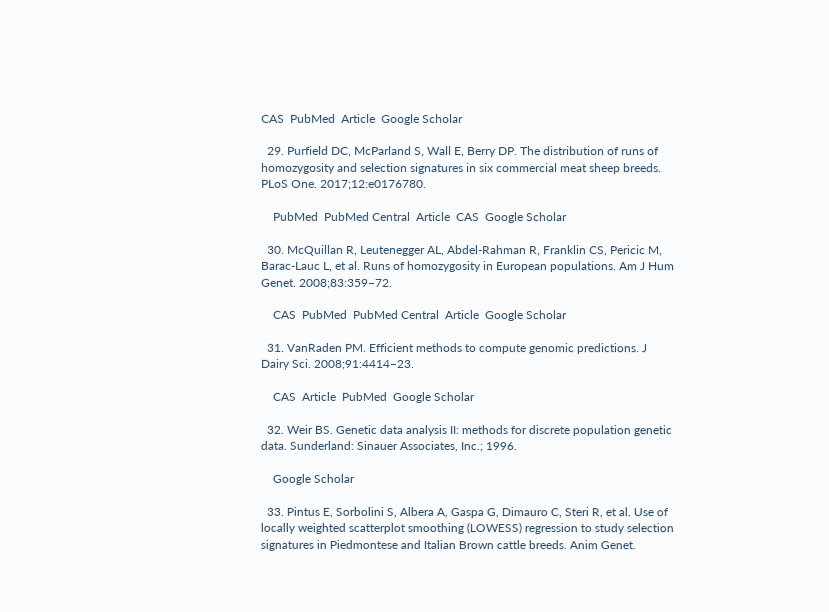CAS  PubMed  Article  Google Scholar

  29. Purfield DC, McParland S, Wall E, Berry DP. The distribution of runs of homozygosity and selection signatures in six commercial meat sheep breeds. PLoS One. 2017;12:e0176780.

    PubMed  PubMed Central  Article  CAS  Google Scholar

  30. McQuillan R, Leutenegger AL, Abdel-Rahman R, Franklin CS, Pericic M, Barac-Lauc L, et al. Runs of homozygosity in European populations. Am J Hum Genet. 2008;83:359–72.

    CAS  PubMed  PubMed Central  Article  Google Scholar

  31. VanRaden PM. Efficient methods to compute genomic predictions. J Dairy Sci. 2008;91:4414–23.

    CAS  Article  PubMed  Google Scholar

  32. Weir BS. Genetic data analysis II: methods for discrete population genetic data. Sunderland: Sinauer Associates, Inc.; 1996.

    Google Scholar

  33. Pintus E, Sorbolini S, Albera A, Gaspa G, Dimauro C, Steri R, et al. Use of locally weighted scatterplot smoothing (LOWESS) regression to study selection signatures in Piedmontese and Italian Brown cattle breeds. Anim Genet.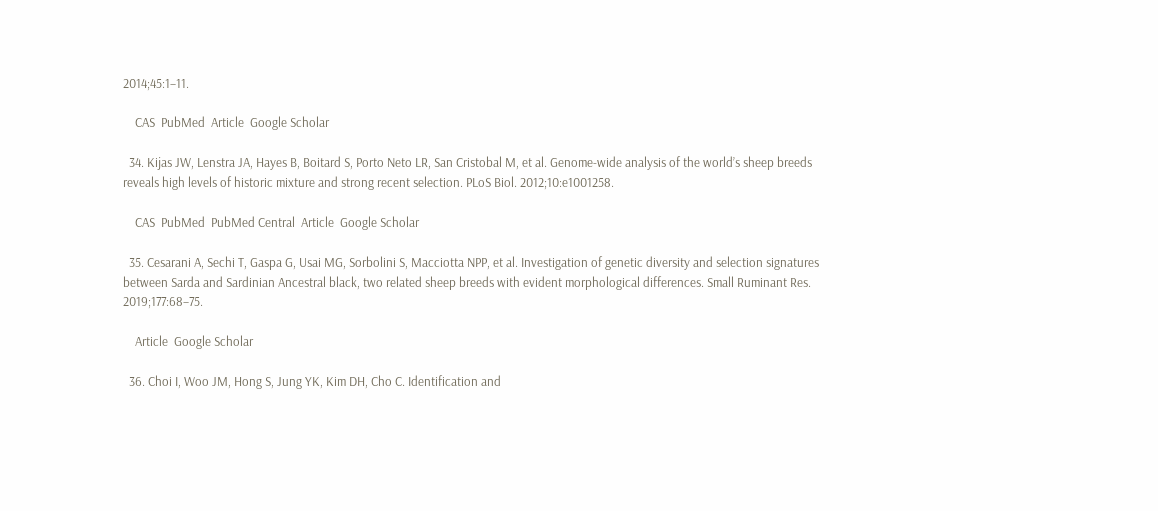2014;45:1–11.

    CAS  PubMed  Article  Google Scholar

  34. Kijas JW, Lenstra JA, Hayes B, Boitard S, Porto Neto LR, San Cristobal M, et al. Genome-wide analysis of the world’s sheep breeds reveals high levels of historic mixture and strong recent selection. PLoS Biol. 2012;10:e1001258.

    CAS  PubMed  PubMed Central  Article  Google Scholar

  35. Cesarani A, Sechi T, Gaspa G, Usai MG, Sorbolini S, Macciotta NPP, et al. Investigation of genetic diversity and selection signatures between Sarda and Sardinian Ancestral black, two related sheep breeds with evident morphological differences. Small Ruminant Res. 2019;177:68–75.

    Article  Google Scholar

  36. Choi I, Woo JM, Hong S, Jung YK, Kim DH, Cho C. Identification and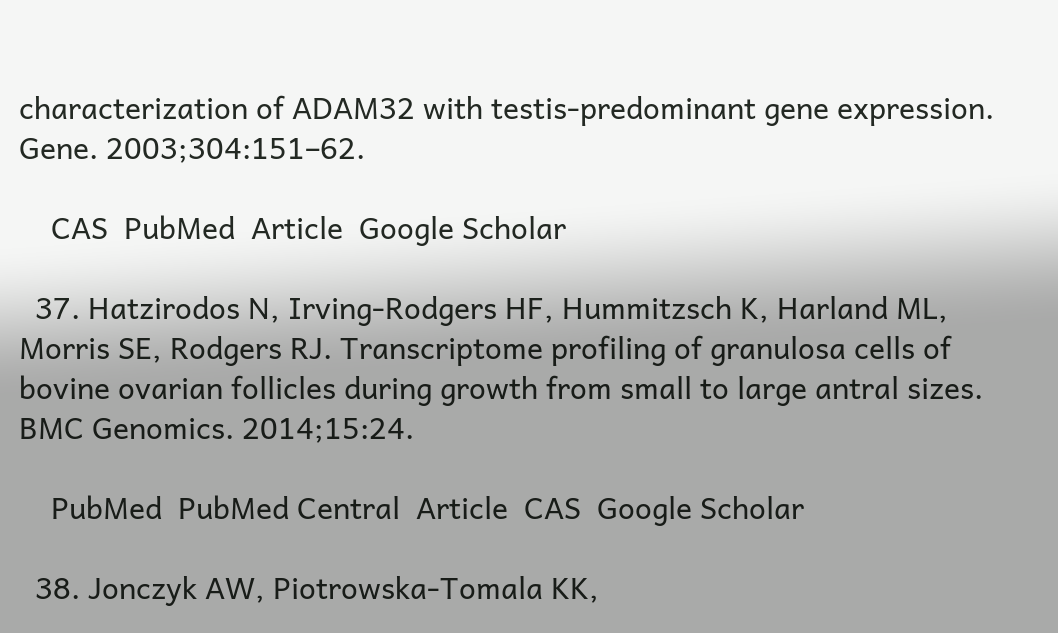characterization of ADAM32 with testis-predominant gene expression. Gene. 2003;304:151–62.

    CAS  PubMed  Article  Google Scholar

  37. Hatzirodos N, Irving-Rodgers HF, Hummitzsch K, Harland ML, Morris SE, Rodgers RJ. Transcriptome profiling of granulosa cells of bovine ovarian follicles during growth from small to large antral sizes. BMC Genomics. 2014;15:24.

    PubMed  PubMed Central  Article  CAS  Google Scholar

  38. Jonczyk AW, Piotrowska-Tomala KK,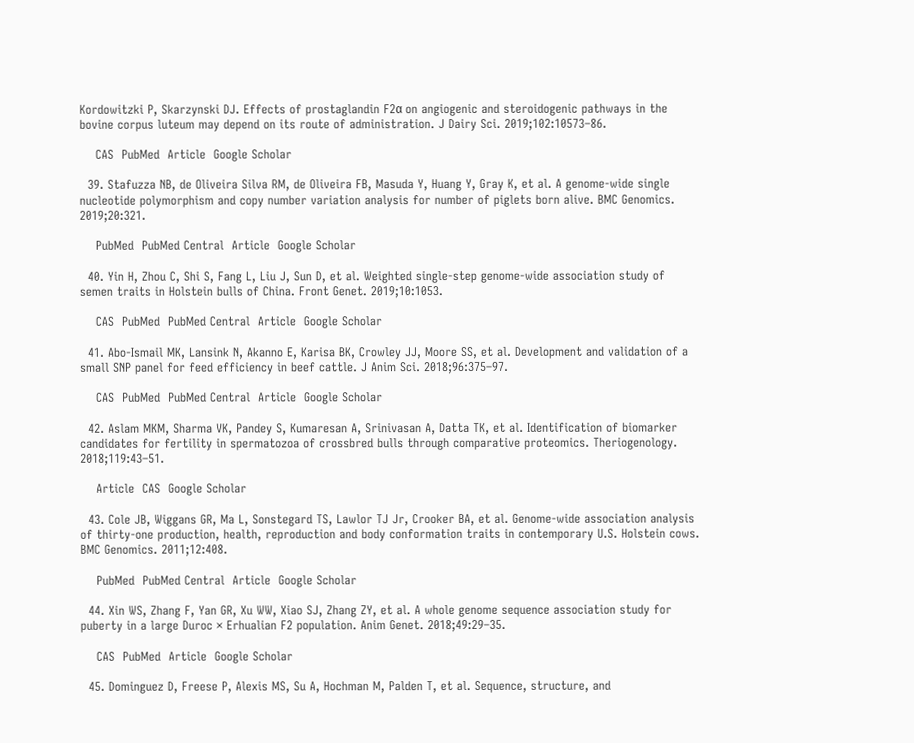Kordowitzki P, Skarzynski DJ. Effects of prostaglandin F2α on angiogenic and steroidogenic pathways in the bovine corpus luteum may depend on its route of administration. J Dairy Sci. 2019;102:10573–86.

    CAS  PubMed  Article  Google Scholar

  39. Stafuzza NB, de Oliveira Silva RM, de Oliveira FB, Masuda Y, Huang Y, Gray K, et al. A genome-wide single nucleotide polymorphism and copy number variation analysis for number of piglets born alive. BMC Genomics. 2019;20:321.

    PubMed  PubMed Central  Article  Google Scholar

  40. Yin H, Zhou C, Shi S, Fang L, Liu J, Sun D, et al. Weighted single-step genome-wide association study of semen traits in Holstein bulls of China. Front Genet. 2019;10:1053.

    CAS  PubMed  PubMed Central  Article  Google Scholar

  41. Abo-Ismail MK, Lansink N, Akanno E, Karisa BK, Crowley JJ, Moore SS, et al. Development and validation of a small SNP panel for feed efficiency in beef cattle. J Anim Sci. 2018;96:375–97.

    CAS  PubMed  PubMed Central  Article  Google Scholar

  42. Aslam MKM, Sharma VK, Pandey S, Kumaresan A, Srinivasan A, Datta TK, et al. Identification of biomarker candidates for fertility in spermatozoa of crossbred bulls through comparative proteomics. Theriogenology. 2018;119:43–51.

    Article  CAS  Google Scholar

  43. Cole JB, Wiggans GR, Ma L, Sonstegard TS, Lawlor TJ Jr, Crooker BA, et al. Genome-wide association analysis of thirty-one production, health, reproduction and body conformation traits in contemporary U.S. Holstein cows. BMC Genomics. 2011;12:408.

    PubMed  PubMed Central  Article  Google Scholar

  44. Xin WS, Zhang F, Yan GR, Xu WW, Xiao SJ, Zhang ZY, et al. A whole genome sequence association study for puberty in a large Duroc × Erhualian F2 population. Anim Genet. 2018;49:29–35.

    CAS  PubMed  Article  Google Scholar

  45. Dominguez D, Freese P, Alexis MS, Su A, Hochman M, Palden T, et al. Sequence, structure, and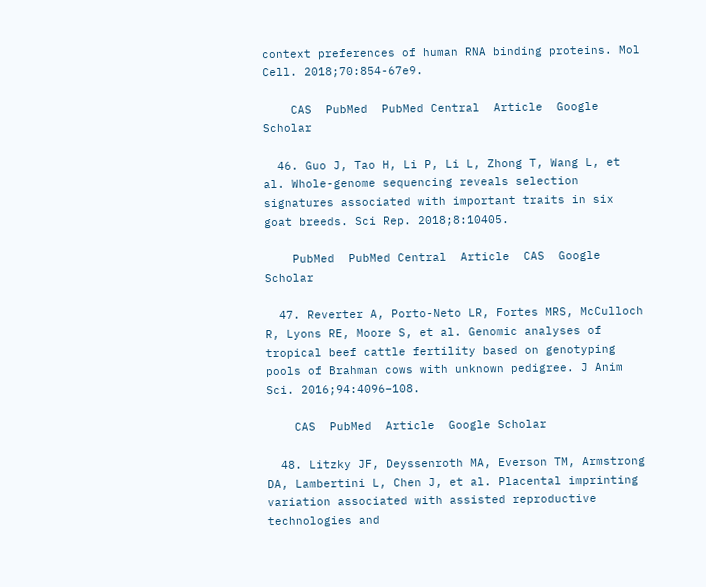context preferences of human RNA binding proteins. Mol Cell. 2018;70:854-67e9.

    CAS  PubMed  PubMed Central  Article  Google Scholar

  46. Guo J, Tao H, Li P, Li L, Zhong T, Wang L, et al. Whole-genome sequencing reveals selection signatures associated with important traits in six goat breeds. Sci Rep. 2018;8:10405.

    PubMed  PubMed Central  Article  CAS  Google Scholar

  47. Reverter A, Porto-Neto LR, Fortes MRS, McCulloch R, Lyons RE, Moore S, et al. Genomic analyses of tropical beef cattle fertility based on genotyping pools of Brahman cows with unknown pedigree. J Anim Sci. 2016;94:4096–108.

    CAS  PubMed  Article  Google Scholar

  48. Litzky JF, Deyssenroth MA, Everson TM, Armstrong DA, Lambertini L, Chen J, et al. Placental imprinting variation associated with assisted reproductive technologies and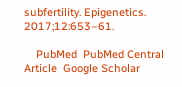subfertility. Epigenetics. 2017;12:653–61.

    PubMed  PubMed Central  Article  Google Scholar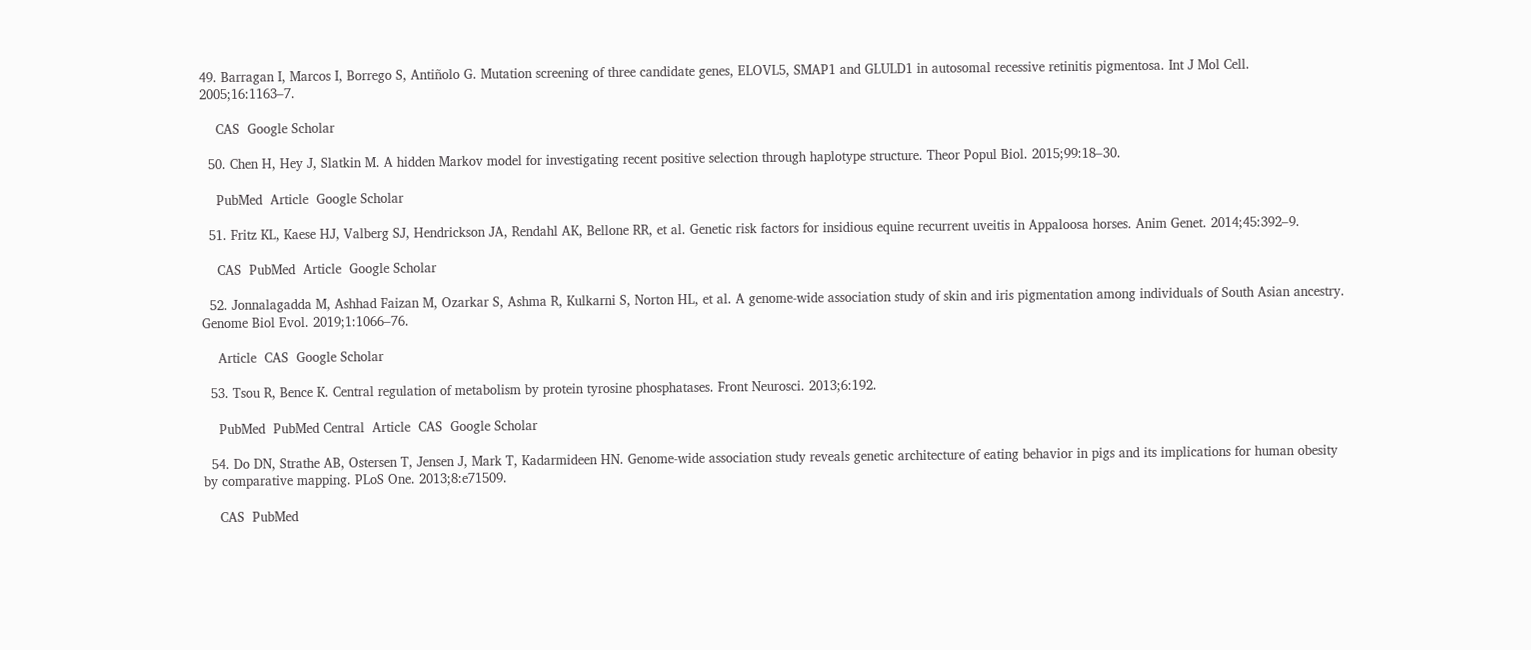49. Barragan I, Marcos I, Borrego S, Antiñolo G. Mutation screening of three candidate genes, ELOVL5, SMAP1 and GLULD1 in autosomal recessive retinitis pigmentosa. Int J Mol Cell. 2005;16:1163–7.

    CAS  Google Scholar

  50. Chen H, Hey J, Slatkin M. A hidden Markov model for investigating recent positive selection through haplotype structure. Theor Popul Biol. 2015;99:18–30.

    PubMed  Article  Google Scholar

  51. Fritz KL, Kaese HJ, Valberg SJ, Hendrickson JA, Rendahl AK, Bellone RR, et al. Genetic risk factors for insidious equine recurrent uveitis in Appaloosa horses. Anim Genet. 2014;45:392–9.

    CAS  PubMed  Article  Google Scholar

  52. Jonnalagadda M, Ashhad Faizan M, Ozarkar S, Ashma R, Kulkarni S, Norton HL, et al. A genome-wide association study of skin and iris pigmentation among individuals of South Asian ancestry. Genome Biol Evol. 2019;1:1066–76.

    Article  CAS  Google Scholar

  53. Tsou R, Bence K. Central regulation of metabolism by protein tyrosine phosphatases. Front Neurosci. 2013;6:192.

    PubMed  PubMed Central  Article  CAS  Google Scholar

  54. Do DN, Strathe AB, Ostersen T, Jensen J, Mark T, Kadarmideen HN. Genome-wide association study reveals genetic architecture of eating behavior in pigs and its implications for human obesity by comparative mapping. PLoS One. 2013;8:e71509.

    CAS  PubMed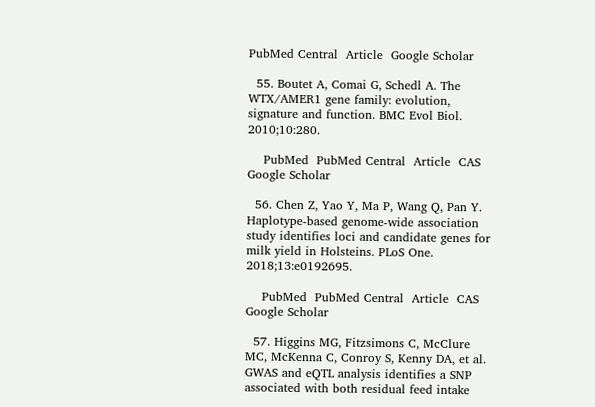PubMed Central  Article  Google Scholar

  55. Boutet A, Comai G, Schedl A. The WTX/AMER1 gene family: evolution, signature and function. BMC Evol Biol. 2010;10:280.

    PubMed  PubMed Central  Article  CAS  Google Scholar

  56. Chen Z, Yao Y, Ma P, Wang Q, Pan Y. Haplotype-based genome-wide association study identifies loci and candidate genes for milk yield in Holsteins. PLoS One. 2018;13:e0192695.

    PubMed  PubMed Central  Article  CAS  Google Scholar

  57. Higgins MG, Fitzsimons C, McClure MC, McKenna C, Conroy S, Kenny DA, et al. GWAS and eQTL analysis identifies a SNP associated with both residual feed intake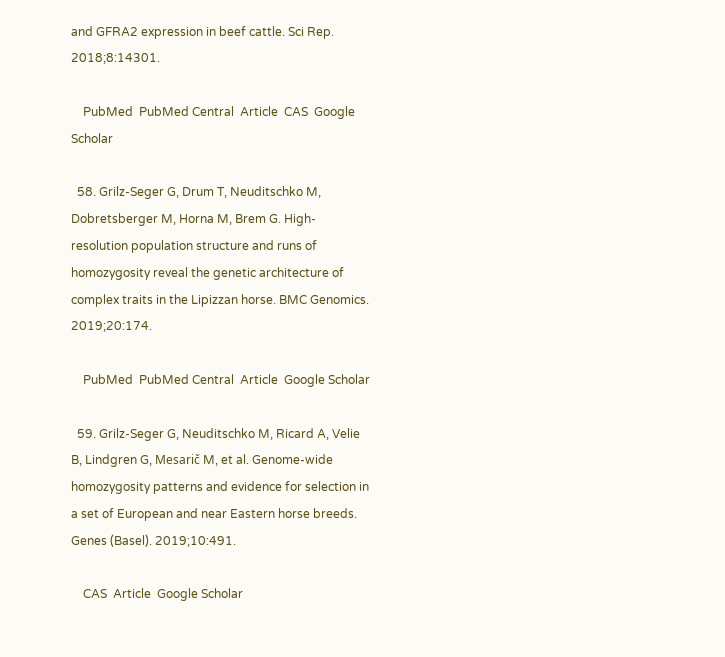and GFRA2 expression in beef cattle. Sci Rep. 2018;8:14301.

    PubMed  PubMed Central  Article  CAS  Google Scholar

  58. Grilz-Seger G, Drum T, Neuditschko M, Dobretsberger M, Horna M, Brem G. High-resolution population structure and runs of homozygosity reveal the genetic architecture of complex traits in the Lipizzan horse. BMC Genomics. 2019;20:174.

    PubMed  PubMed Central  Article  Google Scholar

  59. Grilz-Seger G, Neuditschko M, Ricard A, Velie B, Lindgren G, Mesarič M, et al. Genome-wide homozygosity patterns and evidence for selection in a set of European and near Eastern horse breeds. Genes (Basel). 2019;10:491.

    CAS  Article  Google Scholar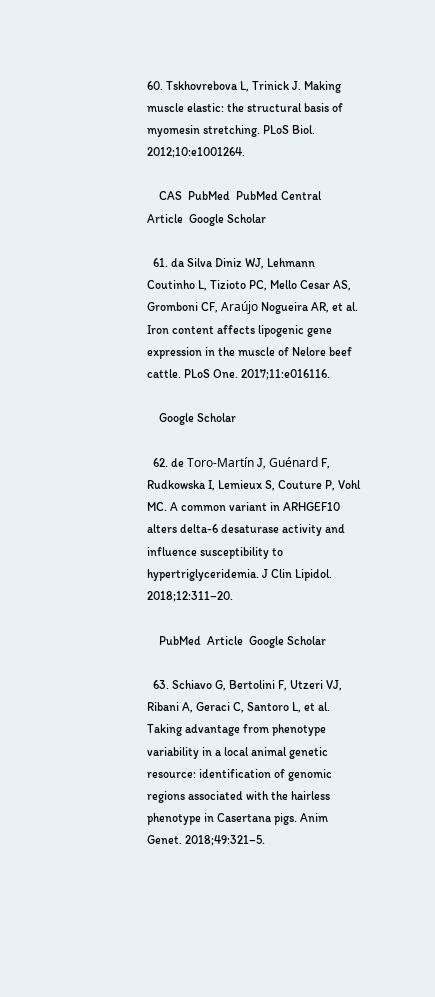60. Tskhovrebova L, Trinick J. Making muscle elastic: the structural basis of myomesin stretching. PLoS Biol. 2012;10:e1001264.

    CAS  PubMed  PubMed Central  Article  Google Scholar

  61. da Silva Diniz WJ, Lehmann Coutinho L, Tizioto PC, Mello Cesar AS, Gromboni CF, Araújo Nogueira AR, et al. Iron content affects lipogenic gene expression in the muscle of Nelore beef cattle. PLoS One. 2017;11:e016116.

    Google Scholar

  62. de Toro-Martín J, Guénard F, Rudkowska I, Lemieux S, Couture P, Vohl MC. A common variant in ARHGEF10 alters delta-6 desaturase activity and influence susceptibility to hypertriglyceridemia. J Clin Lipidol. 2018;12:311–20.

    PubMed  Article  Google Scholar

  63. Schiavo G, Bertolini F, Utzeri VJ, Ribani A, Geraci C, Santoro L, et al. Taking advantage from phenotype variability in a local animal genetic resource: identification of genomic regions associated with the hairless phenotype in Casertana pigs. Anim Genet. 2018;49:321–5.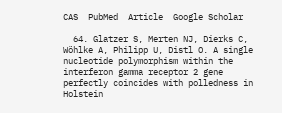CAS  PubMed  Article  Google Scholar

  64. Glatzer S, Merten NJ, Dierks C, Wöhlke A, Philipp U, Distl O. A single nucleotide polymorphism within the interferon gamma receptor 2 gene perfectly coincides with polledness in Holstein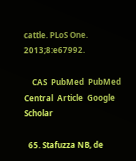cattle. PLoS One. 2013;8:e67992.

    CAS  PubMed  PubMed Central  Article  Google Scholar

  65. Stafuzza NB, de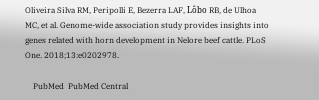Oliveira Silva RM, Peripolli E, Bezerra LAF, Lôbo RB, de Ulhoa MC, et al. Genome-wide association study provides insights into genes related with horn development in Nelore beef cattle. PLoS One. 2018;13:e0202978.

    PubMed  PubMed Central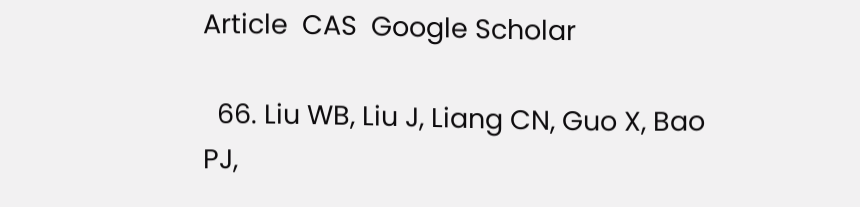Article  CAS  Google Scholar

  66. Liu WB, Liu J, Liang CN, Guo X, Bao PJ,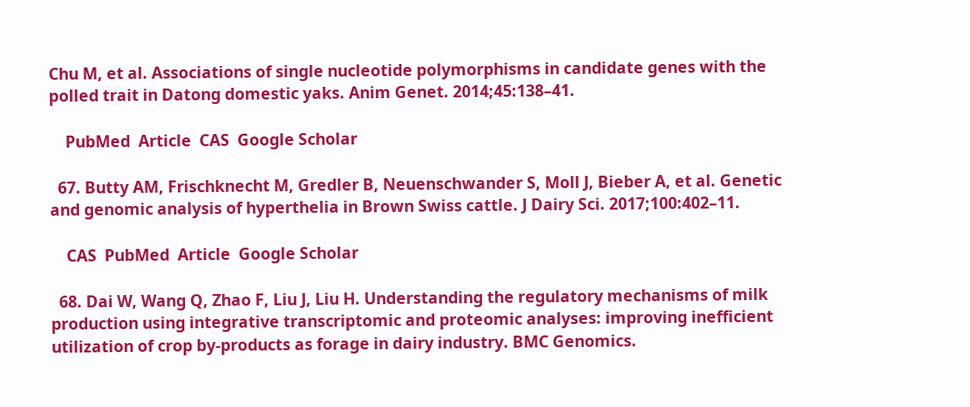Chu M, et al. Associations of single nucleotide polymorphisms in candidate genes with the polled trait in Datong domestic yaks. Anim Genet. 2014;45:138–41.

    PubMed  Article  CAS  Google Scholar

  67. Butty AM, Frischknecht M, Gredler B, Neuenschwander S, Moll J, Bieber A, et al. Genetic and genomic analysis of hyperthelia in Brown Swiss cattle. J Dairy Sci. 2017;100:402–11.

    CAS  PubMed  Article  Google Scholar

  68. Dai W, Wang Q, Zhao F, Liu J, Liu H. Understanding the regulatory mechanisms of milk production using integrative transcriptomic and proteomic analyses: improving inefficient utilization of crop by-products as forage in dairy industry. BMC Genomics.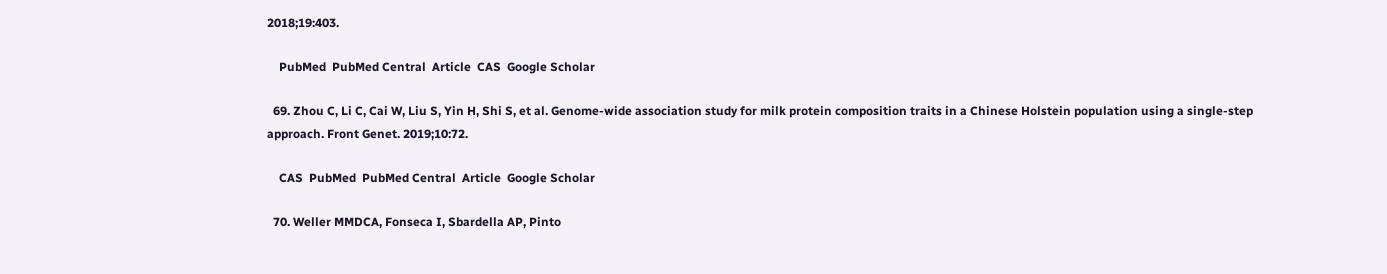2018;19:403.

    PubMed  PubMed Central  Article  CAS  Google Scholar

  69. Zhou C, Li C, Cai W, Liu S, Yin H, Shi S, et al. Genome-wide association study for milk protein composition traits in a Chinese Holstein population using a single-step approach. Front Genet. 2019;10:72.

    CAS  PubMed  PubMed Central  Article  Google Scholar

  70. Weller MMDCA, Fonseca I, Sbardella AP, Pinto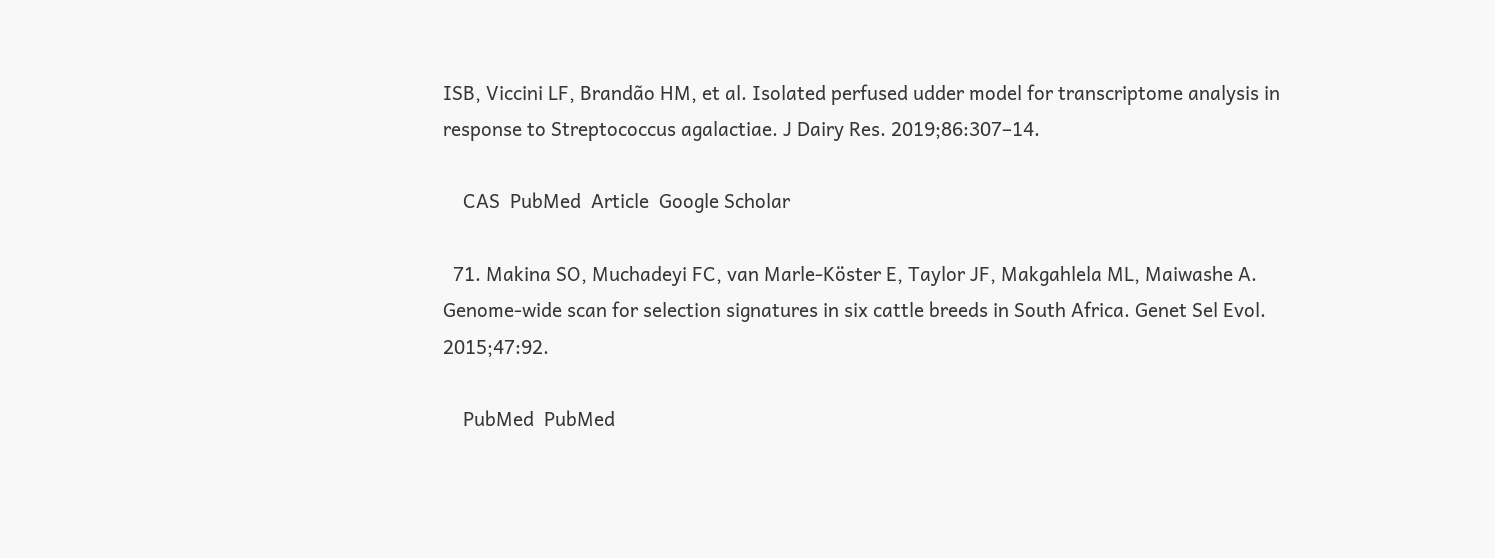ISB, Viccini LF, Brandão HM, et al. Isolated perfused udder model for transcriptome analysis in response to Streptococcus agalactiae. J Dairy Res. 2019;86:307–14.

    CAS  PubMed  Article  Google Scholar

  71. Makina SO, Muchadeyi FC, van Marle-Köster E, Taylor JF, Makgahlela ML, Maiwashe A. Genome-wide scan for selection signatures in six cattle breeds in South Africa. Genet Sel Evol. 2015;47:92.

    PubMed  PubMed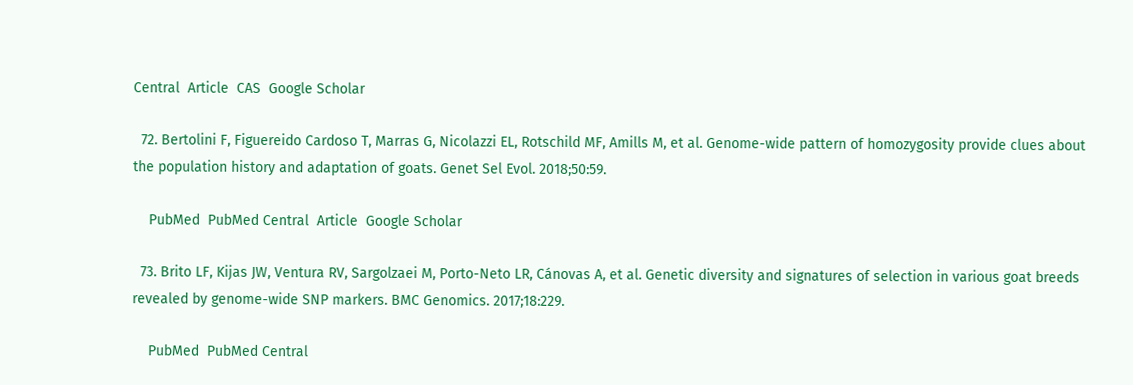Central  Article  CAS  Google Scholar

  72. Bertolini F, Figuereido Cardoso T, Marras G, Nicolazzi EL, Rotschild MF, Amills M, et al. Genome-wide pattern of homozygosity provide clues about the population history and adaptation of goats. Genet Sel Evol. 2018;50:59.

    PubMed  PubMed Central  Article  Google Scholar

  73. Brito LF, Kijas JW, Ventura RV, Sargolzaei M, Porto-Neto LR, Cánovas A, et al. Genetic diversity and signatures of selection in various goat breeds revealed by genome-wide SNP markers. BMC Genomics. 2017;18:229.

    PubMed  PubMed Central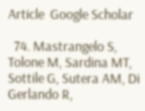Article  Google Scholar

  74. Mastrangelo S, Tolone M, Sardina MT, Sottile G, Sutera AM, Di Gerlando R,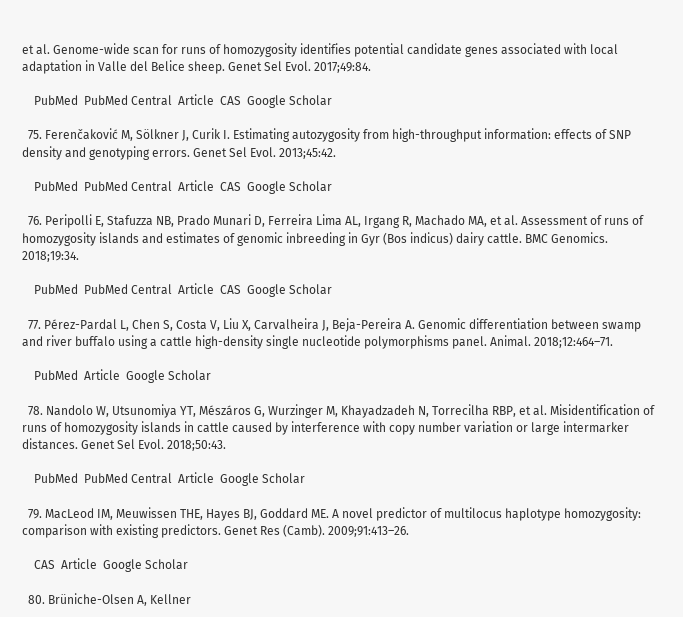et al. Genome-wide scan for runs of homozygosity identifies potential candidate genes associated with local adaptation in Valle del Belice sheep. Genet Sel Evol. 2017;49:84.

    PubMed  PubMed Central  Article  CAS  Google Scholar

  75. Ferenčaković M, Sölkner J, Curik I. Estimating autozygosity from high-throughput information: effects of SNP density and genotyping errors. Genet Sel Evol. 2013;45:42.

    PubMed  PubMed Central  Article  CAS  Google Scholar

  76. Peripolli E, Stafuzza NB, Prado Munari D, Ferreira Lima AL, Irgang R, Machado MA, et al. Assessment of runs of homozygosity islands and estimates of genomic inbreeding in Gyr (Bos indicus) dairy cattle. BMC Genomics. 2018;19:34.

    PubMed  PubMed Central  Article  CAS  Google Scholar

  77. Pérez-Pardal L, Chen S, Costa V, Liu X, Carvalheira J, Beja-Pereira A. Genomic differentiation between swamp and river buffalo using a cattle high-density single nucleotide polymorphisms panel. Animal. 2018;12:464–71.

    PubMed  Article  Google Scholar

  78. Nandolo W, Utsunomiya YT, Mészáros G, Wurzinger M, Khayadzadeh N, Torrecilha RBP, et al. Misidentification of runs of homozygosity islands in cattle caused by interference with copy number variation or large intermarker distances. Genet Sel Evol. 2018;50:43.

    PubMed  PubMed Central  Article  Google Scholar

  79. MacLeod IM, Meuwissen THE, Hayes BJ, Goddard ME. A novel predictor of multilocus haplotype homozygosity: comparison with existing predictors. Genet Res (Camb). 2009;91:413–26.

    CAS  Article  Google Scholar

  80. Brüniche-Olsen A, Kellner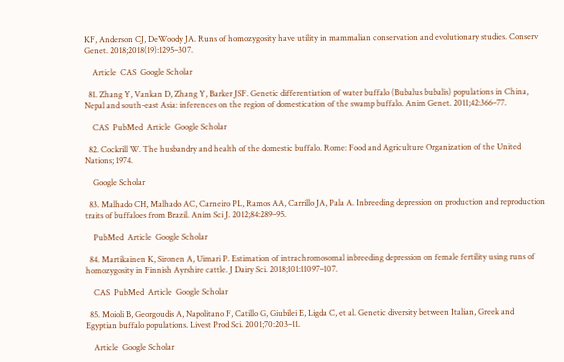KF, Anderson CJ, DeWoody JA. Runs of homozygosity have utility in mammalian conservation and evolutionary studies. Conserv Genet. 2018;2018(19):1295–307.

    Article  CAS  Google Scholar

  81. Zhang Y, Vankan D, Zhang Y, Barker JSF. Genetic differentiation of water buffalo (Bubalus bubalis) populations in China, Nepal and south-east Asia: inferences on the region of domestication of the swamp buffalo. Anim Genet. 2011;42:366–77.

    CAS  PubMed  Article  Google Scholar

  82. Cockrill W. The husbandry and health of the domestic buffalo. Rome: Food and Agriculture Organization of the United Nations; 1974.

    Google Scholar

  83. Malhado CH, Malhado AC, Carneiro PL, Ramos AA, Carrillo JA, Pala A. Inbreeding depression on production and reproduction traits of buffaloes from Brazil. Anim Sci J. 2012;84:289–95.

    PubMed  Article  Google Scholar

  84. Martikainen K, Sironen A, Uimari P. Estimation of intrachromosomal inbreeding depression on female fertility using runs of homozygosity in Finnish Ayrshire cattle. J Dairy Sci. 2018;101:11097–107.

    CAS  PubMed  Article  Google Scholar

  85. Moioli B, Georgoudis A, Napolitano F, Catillo G, Giubilei E, Ligda C, et al. Genetic diversity between Italian, Greek and Egyptian buffalo populations. Livest Prod Sci. 2001;70:203–11.

    Article  Google Scholar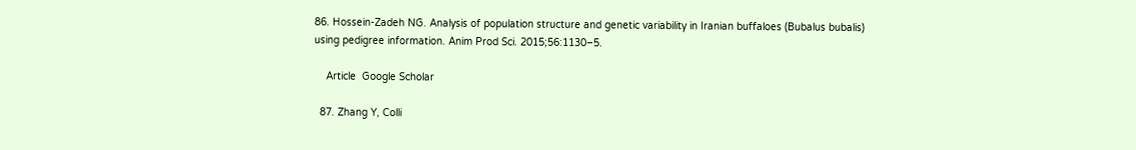86. Hossein-Zadeh NG. Analysis of population structure and genetic variability in Iranian buffaloes (Bubalus bubalis) using pedigree information. Anim Prod Sci. 2015;56:1130–5.

    Article  Google Scholar

  87. Zhang Y, Colli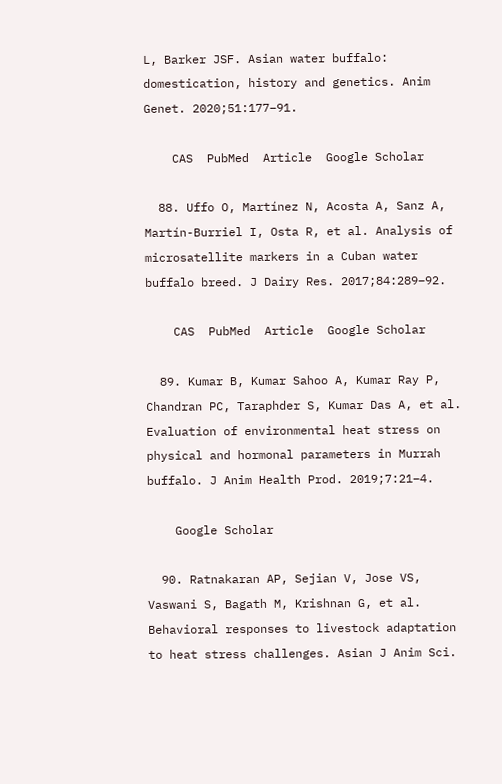L, Barker JSF. Asian water buffalo: domestication, history and genetics. Anim Genet. 2020;51:177–91.

    CAS  PubMed  Article  Google Scholar

  88. Uffo O, Martínez N, Acosta A, Sanz A, Martín-Burriel I, Osta R, et al. Analysis of microsatellite markers in a Cuban water buffalo breed. J Dairy Res. 2017;84:289–92.

    CAS  PubMed  Article  Google Scholar

  89. Kumar B, Kumar Sahoo A, Kumar Ray P, Chandran PC, Taraphder S, Kumar Das A, et al. Evaluation of environmental heat stress on physical and hormonal parameters in Murrah buffalo. J Anim Health Prod. 2019;7:21–4.

    Google Scholar

  90. Ratnakaran AP, Sejian V, Jose VS, Vaswani S, Bagath M, Krishnan G, et al. Behavioral responses to livestock adaptation to heat stress challenges. Asian J Anim Sci.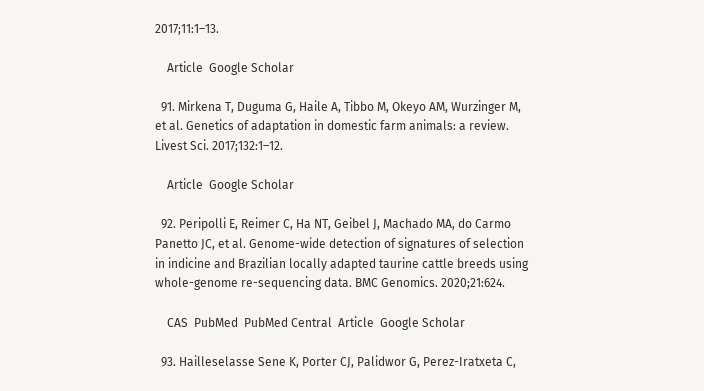2017;11:1–13.

    Article  Google Scholar

  91. Mirkena T, Duguma G, Haile A, Tibbo M, Okeyo AM, Wurzinger M, et al. Genetics of adaptation in domestic farm animals: a review. Livest Sci. 2017;132:1–12.

    Article  Google Scholar

  92. Peripolli E, Reimer C, Ha NT, Geibel J, Machado MA, do Carmo Panetto JC, et al. Genome-wide detection of signatures of selection in indicine and Brazilian locally adapted taurine cattle breeds using whole-genome re-sequencing data. BMC Genomics. 2020;21:624.

    CAS  PubMed  PubMed Central  Article  Google Scholar

  93. Hailleselasse Sene K, Porter CJ, Palidwor G, Perez-Iratxeta C,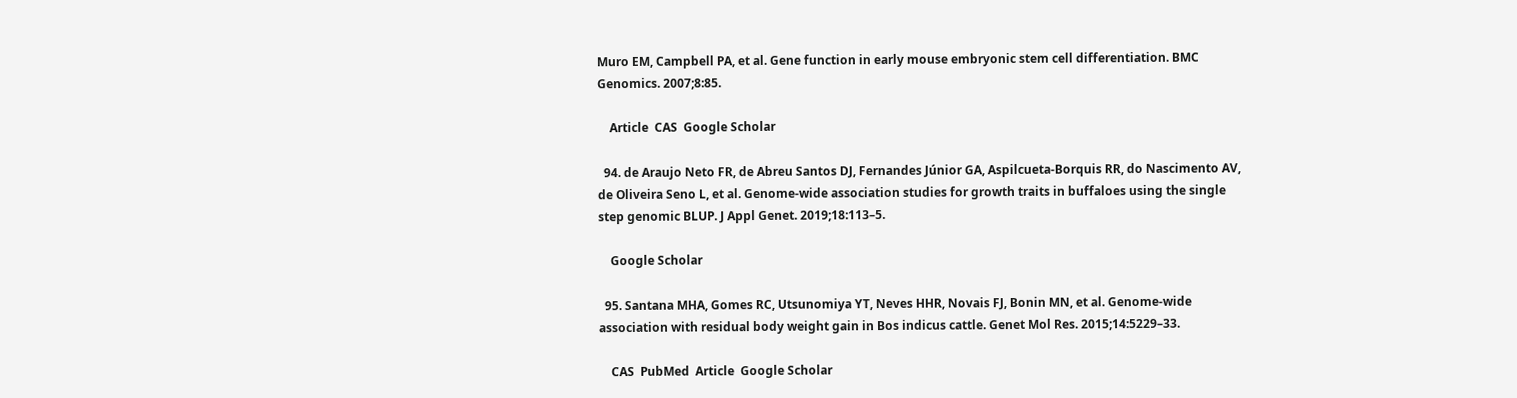Muro EM, Campbell PA, et al. Gene function in early mouse embryonic stem cell differentiation. BMC Genomics. 2007;8:85.

    Article  CAS  Google Scholar

  94. de Araujo Neto FR, de Abreu Santos DJ, Fernandes Júnior GA, Aspilcueta-Borquis RR, do Nascimento AV, de Oliveira Seno L, et al. Genome-wide association studies for growth traits in buffaloes using the single step genomic BLUP. J Appl Genet. 2019;18:113–5.

    Google Scholar

  95. Santana MHA, Gomes RC, Utsunomiya YT, Neves HHR, Novais FJ, Bonin MN, et al. Genome-wide association with residual body weight gain in Bos indicus cattle. Genet Mol Res. 2015;14:5229–33.

    CAS  PubMed  Article  Google Scholar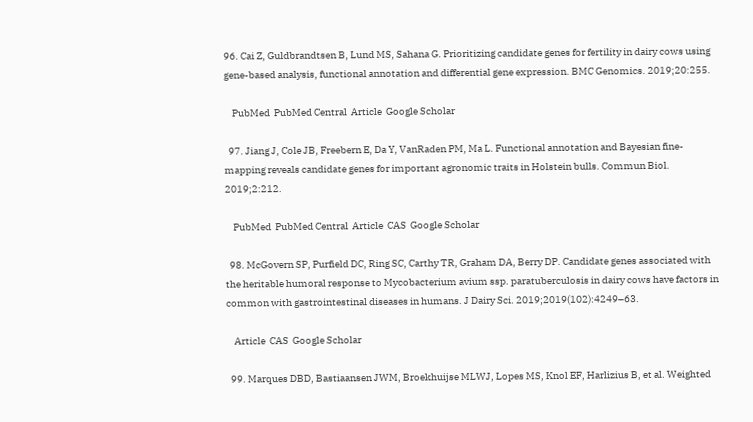96. Cai Z, Guldbrandtsen B, Lund MS, Sahana G. Prioritizing candidate genes for fertility in dairy cows using gene-based analysis, functional annotation and differential gene expression. BMC Genomics. 2019;20:255.

    PubMed  PubMed Central  Article  Google Scholar

  97. Jiang J, Cole JB, Freebern E, Da Y, VanRaden PM, Ma L. Functional annotation and Bayesian fine-mapping reveals candidate genes for important agronomic traits in Holstein bulls. Commun Biol. 2019;2:212.

    PubMed  PubMed Central  Article  CAS  Google Scholar

  98. McGovern SP, Purfield DC, Ring SC, Carthy TR, Graham DA, Berry DP. Candidate genes associated with the heritable humoral response to Mycobacterium avium ssp. paratuberculosis in dairy cows have factors in common with gastrointestinal diseases in humans. J Dairy Sci. 2019;2019(102):4249–63.

    Article  CAS  Google Scholar

  99. Marques DBD, Bastiaansen JWM, Broekhuijse MLWJ, Lopes MS, Knol EF, Harlizius B, et al. Weighted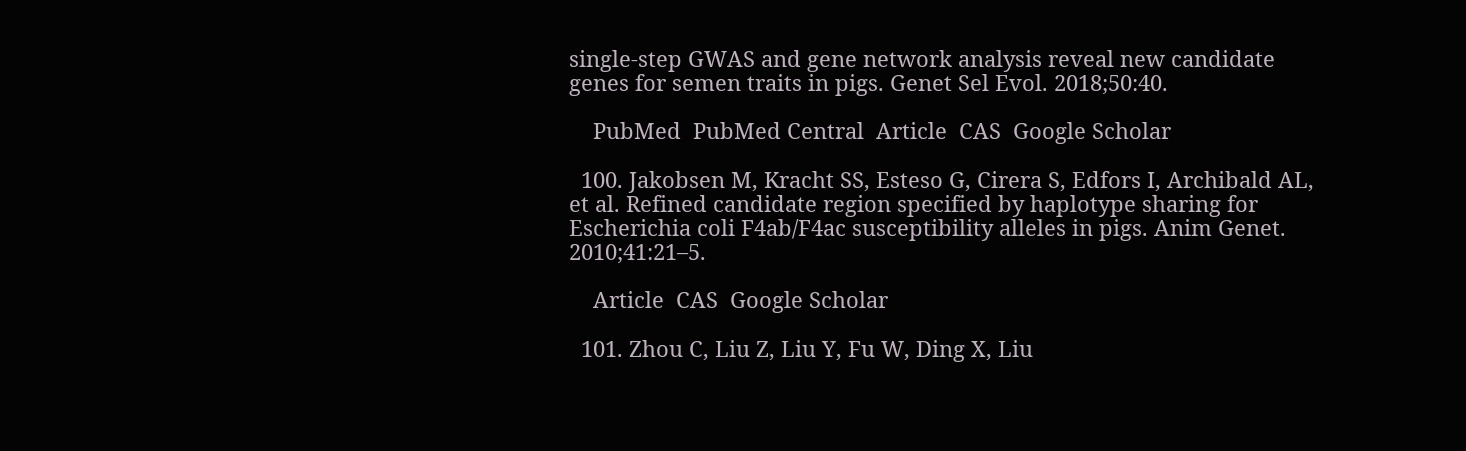single-step GWAS and gene network analysis reveal new candidate genes for semen traits in pigs. Genet Sel Evol. 2018;50:40.

    PubMed  PubMed Central  Article  CAS  Google Scholar

  100. Jakobsen M, Kracht SS, Esteso G, Cirera S, Edfors I, Archibald AL, et al. Refined candidate region specified by haplotype sharing for Escherichia coli F4ab/F4ac susceptibility alleles in pigs. Anim Genet. 2010;41:21–5.

    Article  CAS  Google Scholar

  101. Zhou C, Liu Z, Liu Y, Fu W, Ding X, Liu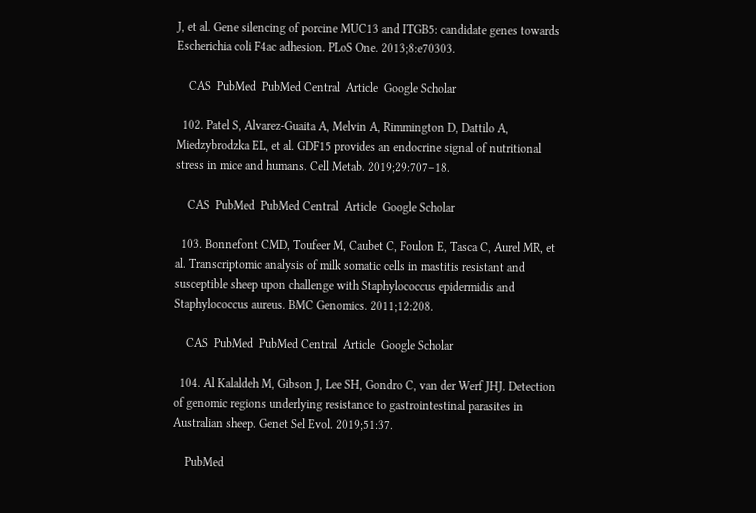J, et al. Gene silencing of porcine MUC13 and ITGB5: candidate genes towards Escherichia coli F4ac adhesion. PLoS One. 2013;8:e70303.

    CAS  PubMed  PubMed Central  Article  Google Scholar

  102. Patel S, Alvarez-Guaita A, Melvin A, Rimmington D, Dattilo A, Miedzybrodzka EL, et al. GDF15 provides an endocrine signal of nutritional stress in mice and humans. Cell Metab. 2019;29:707–18.

    CAS  PubMed  PubMed Central  Article  Google Scholar

  103. Bonnefont CMD, Toufeer M, Caubet C, Foulon E, Tasca C, Aurel MR, et al. Transcriptomic analysis of milk somatic cells in mastitis resistant and susceptible sheep upon challenge with Staphylococcus epidermidis and Staphylococcus aureus. BMC Genomics. 2011;12:208.

    CAS  PubMed  PubMed Central  Article  Google Scholar

  104. Al Kalaldeh M, Gibson J, Lee SH, Gondro C, van der Werf JHJ. Detection of genomic regions underlying resistance to gastrointestinal parasites in Australian sheep. Genet Sel Evol. 2019;51:37.

    PubMed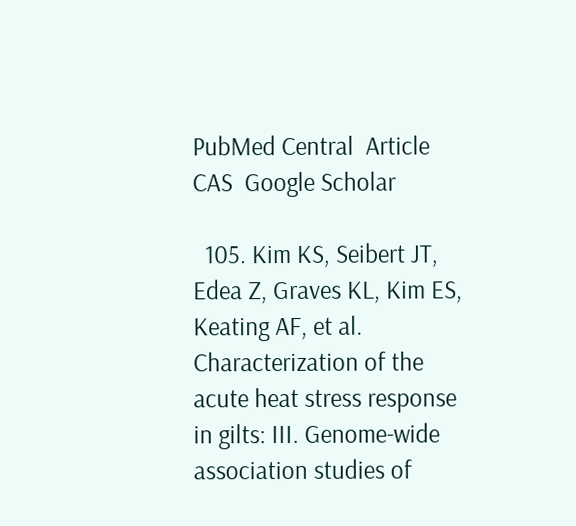PubMed Central  Article  CAS  Google Scholar

  105. Kim KS, Seibert JT, Edea Z, Graves KL, Kim ES, Keating AF, et al. Characterization of the acute heat stress response in gilts: III. Genome-wide association studies of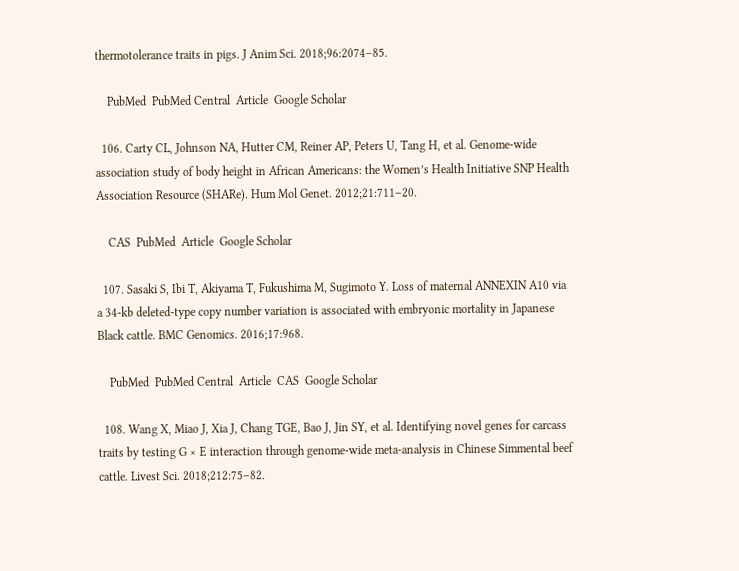thermotolerance traits in pigs. J Anim Sci. 2018;96:2074–85.

    PubMed  PubMed Central  Article  Google Scholar

  106. Carty CL, Johnson NA, Hutter CM, Reiner AP, Peters U, Tang H, et al. Genome-wide association study of body height in African Americans: the Women’s Health Initiative SNP Health Association Resource (SHARe). Hum Mol Genet. 2012;21:711–20.

    CAS  PubMed  Article  Google Scholar

  107. Sasaki S, Ibi T, Akiyama T, Fukushima M, Sugimoto Y. Loss of maternal ANNEXIN A10 via a 34-kb deleted-type copy number variation is associated with embryonic mortality in Japanese Black cattle. BMC Genomics. 2016;17:968.

    PubMed  PubMed Central  Article  CAS  Google Scholar

  108. Wang X, Miao J, Xia J, Chang TGE, Bao J, Jin SY, et al. Identifying novel genes for carcass traits by testing G × E interaction through genome-wide meta-analysis in Chinese Simmental beef cattle. Livest Sci. 2018;212:75–82.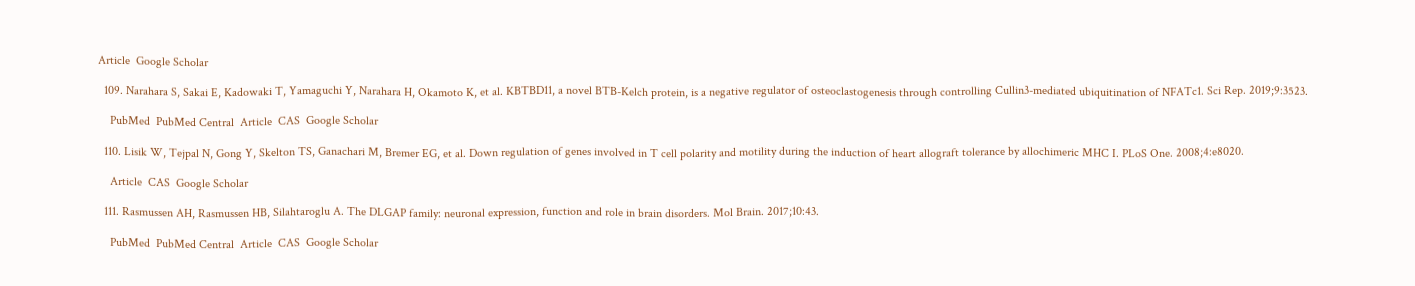Article  Google Scholar

  109. Narahara S, Sakai E, Kadowaki T, Yamaguchi Y, Narahara H, Okamoto K, et al. KBTBD11, a novel BTB-Kelch protein, is a negative regulator of osteoclastogenesis through controlling Cullin3-mediated ubiquitination of NFATc1. Sci Rep. 2019;9:3523.

    PubMed  PubMed Central  Article  CAS  Google Scholar

  110. Lisik W, Tejpal N, Gong Y, Skelton TS, Ganachari M, Bremer EG, et al. Down regulation of genes involved in T cell polarity and motility during the induction of heart allograft tolerance by allochimeric MHC I. PLoS One. 2008;4:e8020.

    Article  CAS  Google Scholar

  111. Rasmussen AH, Rasmussen HB, Silahtaroglu A. The DLGAP family: neuronal expression, function and role in brain disorders. Mol Brain. 2017;10:43.

    PubMed  PubMed Central  Article  CAS  Google Scholar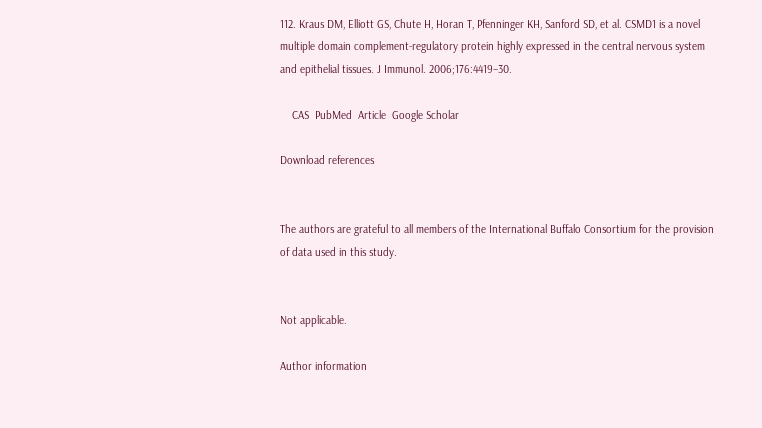112. Kraus DM, Elliott GS, Chute H, Horan T, Pfenninger KH, Sanford SD, et al. CSMD1 is a novel multiple domain complement-regulatory protein highly expressed in the central nervous system and epithelial tissues. J Immunol. 2006;176:4419–30.

    CAS  PubMed  Article  Google Scholar

Download references


The authors are grateful to all members of the International Buffalo Consortium for the provision of data used in this study.


Not applicable.

Author information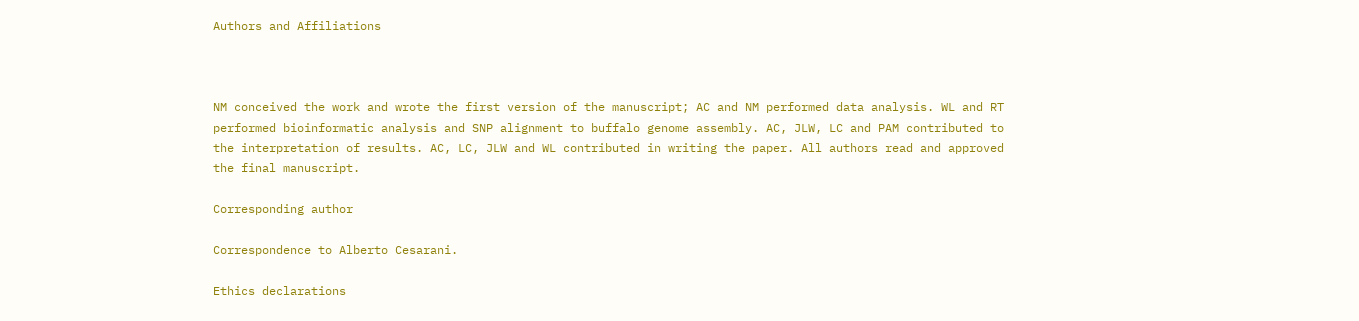Authors and Affiliations



NM conceived the work and wrote the first version of the manuscript; AC and NM performed data analysis. WL and RT performed bioinformatic analysis and SNP alignment to buffalo genome assembly. AC, JLW, LC and PAM contributed to the interpretation of results. AC, LC, JLW and WL contributed in writing the paper. All authors read and approved the final manuscript.

Corresponding author

Correspondence to Alberto Cesarani.

Ethics declarations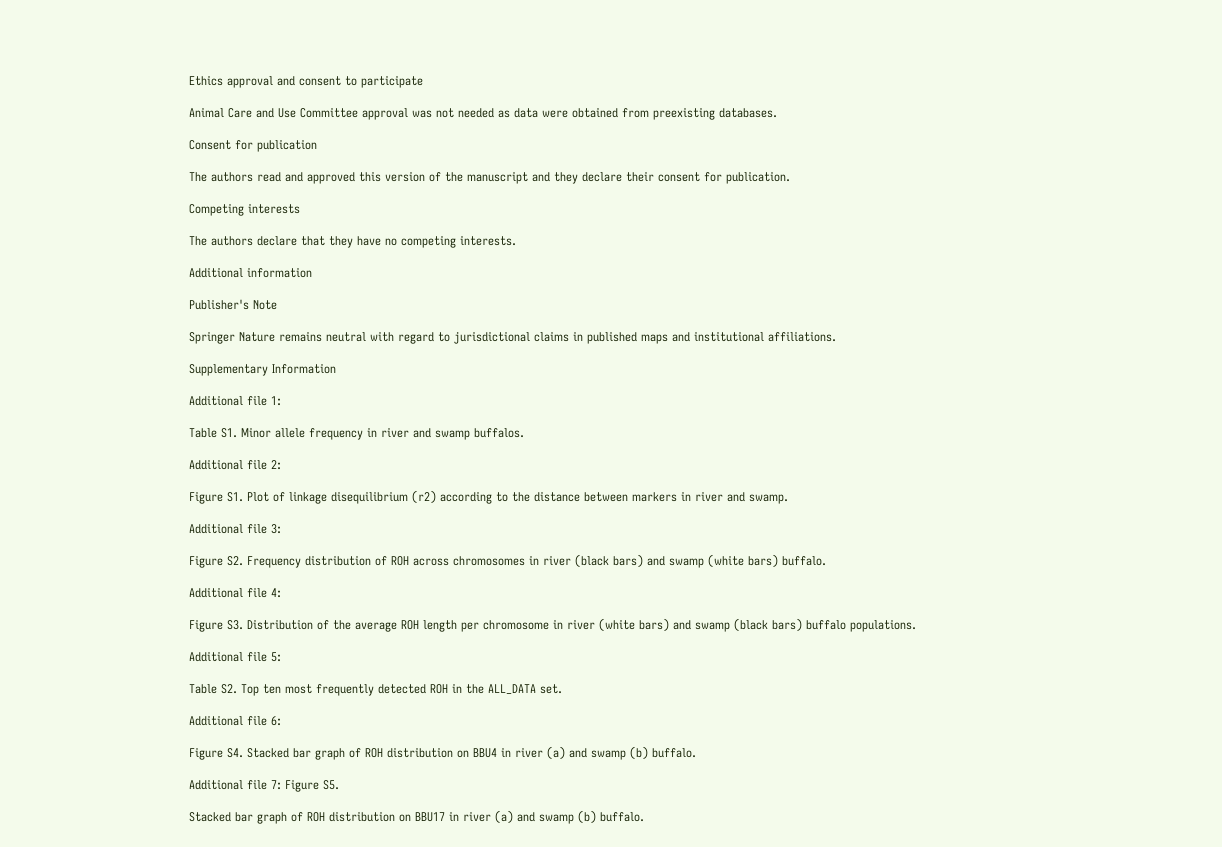Ethics approval and consent to participate

Animal Care and Use Committee approval was not needed as data were obtained from preexisting databases.

Consent for publication

The authors read and approved this version of the manuscript and they declare their consent for publication.

Competing interests

The authors declare that they have no competing interests.

Additional information

Publisher's Note

Springer Nature remains neutral with regard to jurisdictional claims in published maps and institutional affiliations.

Supplementary Information

Additional file 1:

Table S1. Minor allele frequency in river and swamp buffalos.

Additional file 2:

Figure S1. Plot of linkage disequilibrium (r2) according to the distance between markers in river and swamp.

Additional file 3:

Figure S2. Frequency distribution of ROH across chromosomes in river (black bars) and swamp (white bars) buffalo.

Additional file 4:

Figure S3. Distribution of the average ROH length per chromosome in river (white bars) and swamp (black bars) buffalo populations.

Additional file 5:

Table S2. Top ten most frequently detected ROH in the ALL_DATA set.

Additional file 6:

Figure S4. Stacked bar graph of ROH distribution on BBU4 in river (a) and swamp (b) buffalo.

Additional file 7: Figure S5.

Stacked bar graph of ROH distribution on BBU17 in river (a) and swamp (b) buffalo.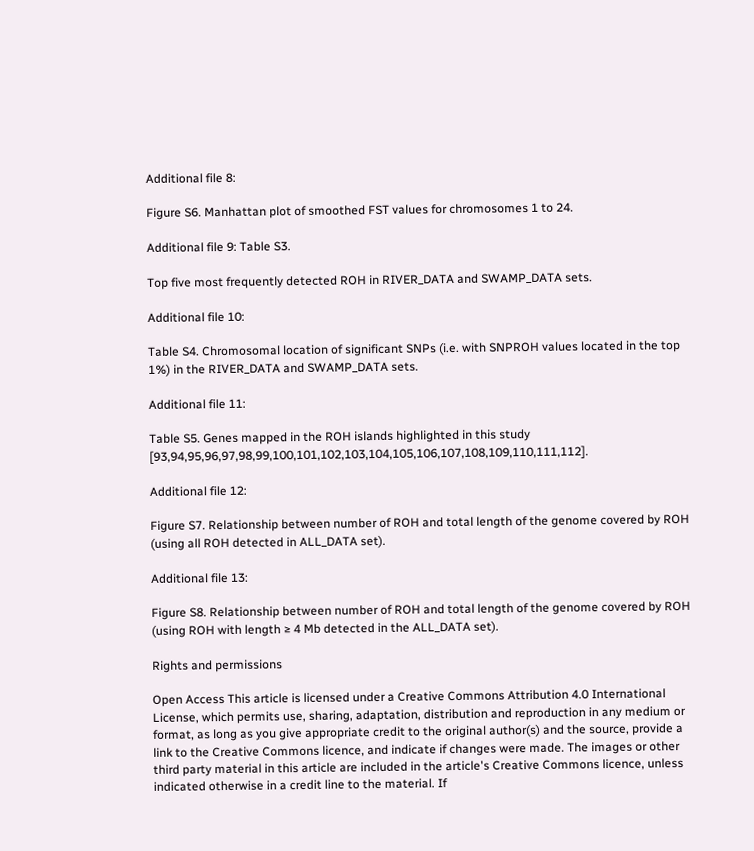Additional file 8:

Figure S6. Manhattan plot of smoothed FST values for chromosomes 1 to 24.

Additional file 9: Table S3.

Top five most frequently detected ROH in RIVER_DATA and SWAMP_DATA sets.

Additional file 10:

Table S4. Chromosomal location of significant SNPs (i.e. with SNPROH values located in the top 1%) in the RIVER_DATA and SWAMP_DATA sets.

Additional file 11:

Table S5. Genes mapped in the ROH islands highlighted in this study [93,94,95,96,97,98,99,100,101,102,103,104,105,106,107,108,109,110,111,112].

Additional file 12:

Figure S7. Relationship between number of ROH and total length of the genome covered by ROH (using all ROH detected in ALL_DATA set).

Additional file 13:

Figure S8. Relationship between number of ROH and total length of the genome covered by ROH (using ROH with length ≥ 4 Mb detected in the ALL_DATA set).

Rights and permissions

Open Access This article is licensed under a Creative Commons Attribution 4.0 International License, which permits use, sharing, adaptation, distribution and reproduction in any medium or format, as long as you give appropriate credit to the original author(s) and the source, provide a link to the Creative Commons licence, and indicate if changes were made. The images or other third party material in this article are included in the article's Creative Commons licence, unless indicated otherwise in a credit line to the material. If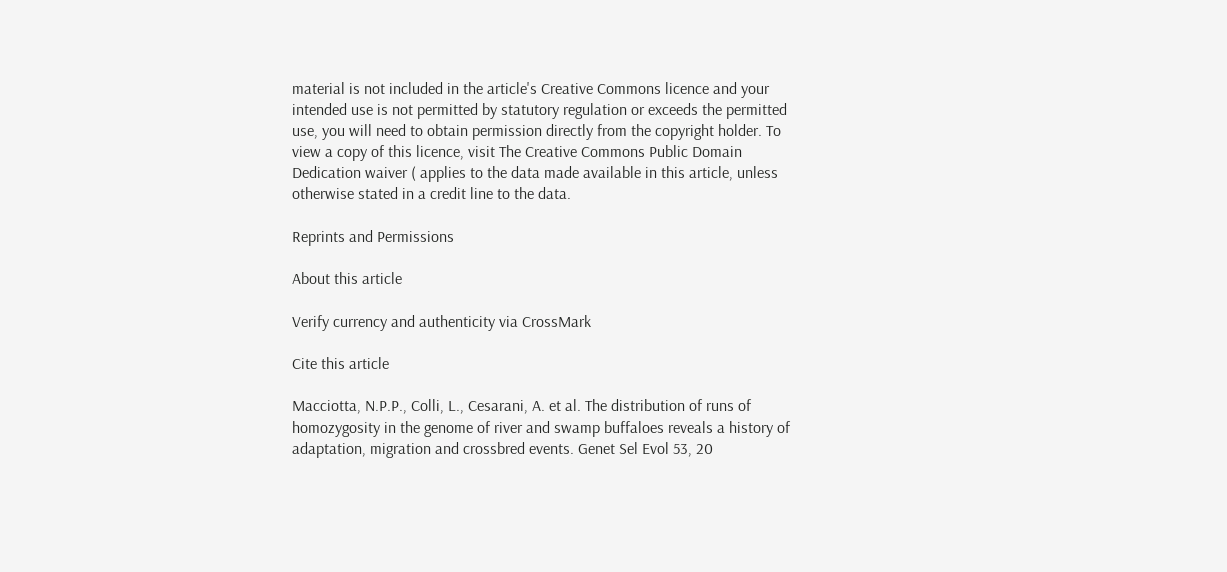material is not included in the article's Creative Commons licence and your intended use is not permitted by statutory regulation or exceeds the permitted use, you will need to obtain permission directly from the copyright holder. To view a copy of this licence, visit The Creative Commons Public Domain Dedication waiver ( applies to the data made available in this article, unless otherwise stated in a credit line to the data.

Reprints and Permissions

About this article

Verify currency and authenticity via CrossMark

Cite this article

Macciotta, N.P.P., Colli, L., Cesarani, A. et al. The distribution of runs of homozygosity in the genome of river and swamp buffaloes reveals a history of adaptation, migration and crossbred events. Genet Sel Evol 53, 20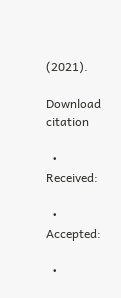(2021).

Download citation

  • Received:

  • Accepted:

  •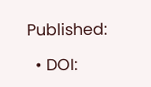Published:

  • DOI: